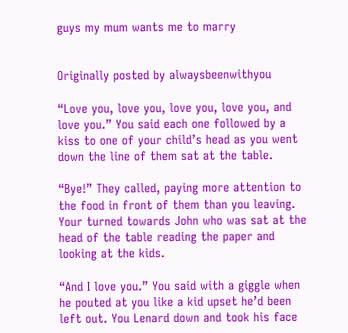guys my mum wants me to marry


Originally posted by alwaysbeenwithyou

“Love you, love you, love you, love you, and love you.” You said each one followed by a kiss to one of your child’s head as you went down the line of them sat at the table.

“Bye!” They called, paying more attention to the food in front of them than you leaving. Your turned towards John who was sat at the head of the table reading the paper and looking at the kids.

“And I love you.” You said with a giggle when he pouted at you like a kid upset he’d been left out. You Lenard down and took his face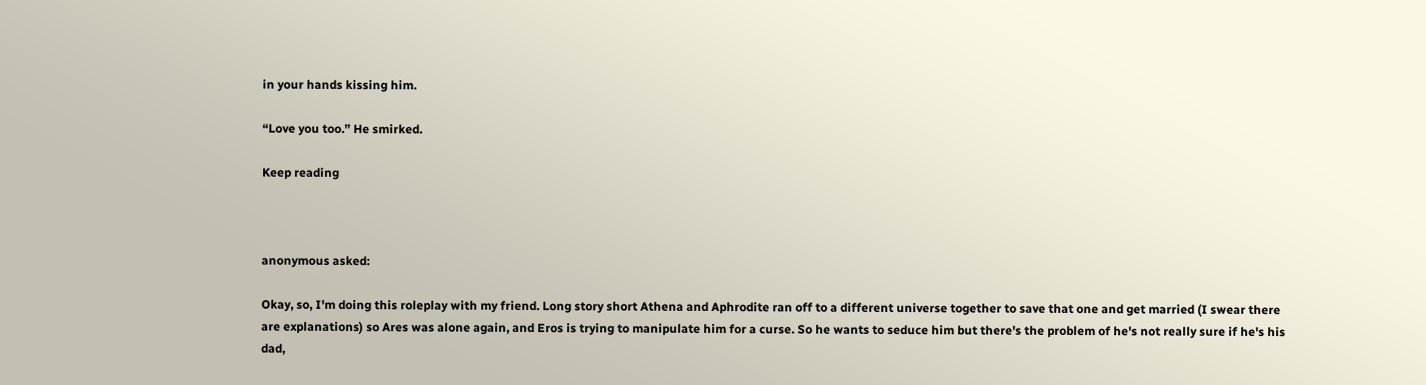in your hands kissing him.

“Love you too.” He smirked.

Keep reading



anonymous asked:

Okay, so, I'm doing this roleplay with my friend. Long story short Athena and Aphrodite ran off to a different universe together to save that one and get married (I swear there are explanations) so Ares was alone again, and Eros is trying to manipulate him for a curse. So he wants to seduce him but there's the problem of he's not really sure if he's his dad,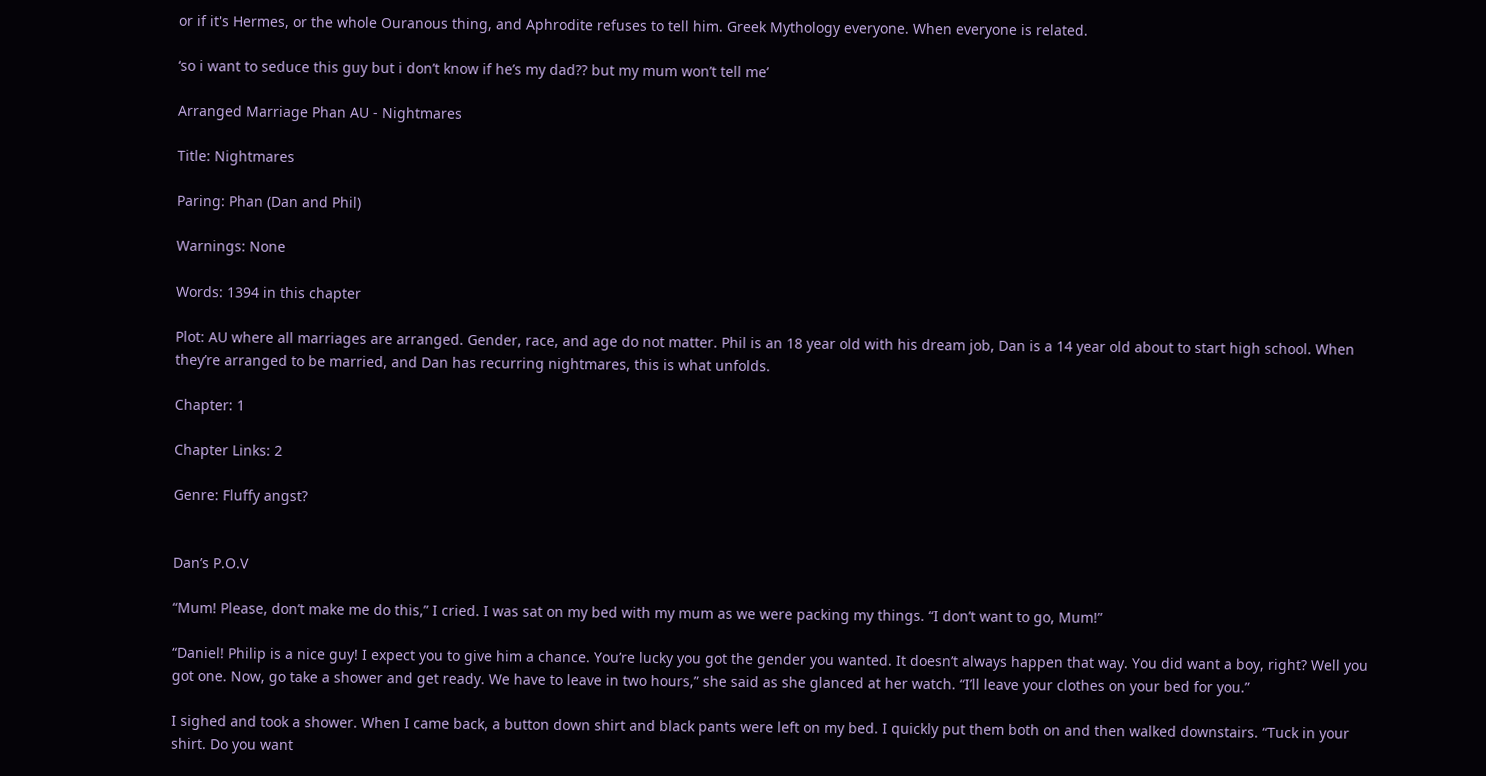or if it's Hermes, or the whole Ouranous thing, and Aphrodite refuses to tell him. Greek Mythology everyone. When everyone is related.

‘so i want to seduce this guy but i don’t know if he’s my dad?? but my mum won’t tell me’

Arranged Marriage Phan AU - Nightmares

Title: Nightmares

Paring: Phan (Dan and Phil)

Warnings: None

Words: 1394 in this chapter

Plot: AU where all marriages are arranged. Gender, race, and age do not matter. Phil is an 18 year old with his dream job, Dan is a 14 year old about to start high school. When they’re arranged to be married, and Dan has recurring nightmares, this is what unfolds.

Chapter: 1

Chapter Links: 2

Genre: Fluffy angst?


Dan’s P.O.V

“Mum! Please, don’t make me do this,” I cried. I was sat on my bed with my mum as we were packing my things. “I don’t want to go, Mum!”

“Daniel! Philip is a nice guy! I expect you to give him a chance. You’re lucky you got the gender you wanted. It doesn’t always happen that way. You did want a boy, right? Well you got one. Now, go take a shower and get ready. We have to leave in two hours,” she said as she glanced at her watch. “I’ll leave your clothes on your bed for you.”

I sighed and took a shower. When I came back, a button down shirt and black pants were left on my bed. I quickly put them both on and then walked downstairs. “Tuck in your shirt. Do you want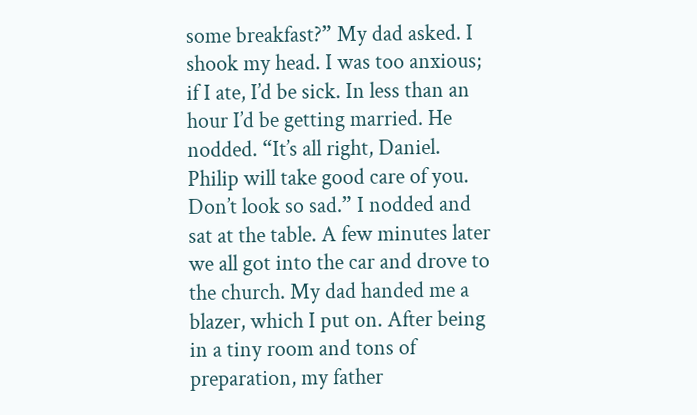some breakfast?” My dad asked. I shook my head. I was too anxious; if I ate, I’d be sick. In less than an hour I’d be getting married. He nodded. “It’s all right, Daniel. Philip will take good care of you. Don’t look so sad.” I nodded and sat at the table. A few minutes later we all got into the car and drove to the church. My dad handed me a blazer, which I put on. After being in a tiny room and tons of preparation, my father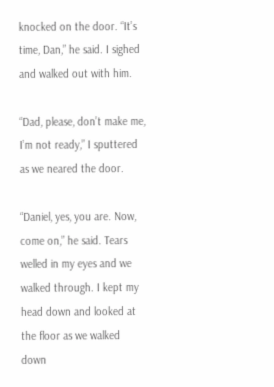knocked on the door. “It’s time, Dan,” he said. I sighed and walked out with him.

“Dad, please, don’t make me, I’m not ready,” I sputtered as we neared the door.

“Daniel, yes, you are. Now, come on,” he said. Tears welled in my eyes and we walked through. I kept my head down and looked at the floor as we walked down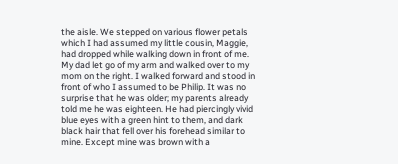the aisle. We stepped on various flower petals which I had assumed my little cousin, Maggie, had dropped while walking down in front of me. My dad let go of my arm and walked over to my mom on the right. I walked forward and stood in front of who I assumed to be Philip. It was no surprise that he was older; my parents already told me he was eighteen. He had piercingly vivid blue eyes with a green hint to them, and dark black hair that fell over his forehead similar to mine. Except mine was brown with a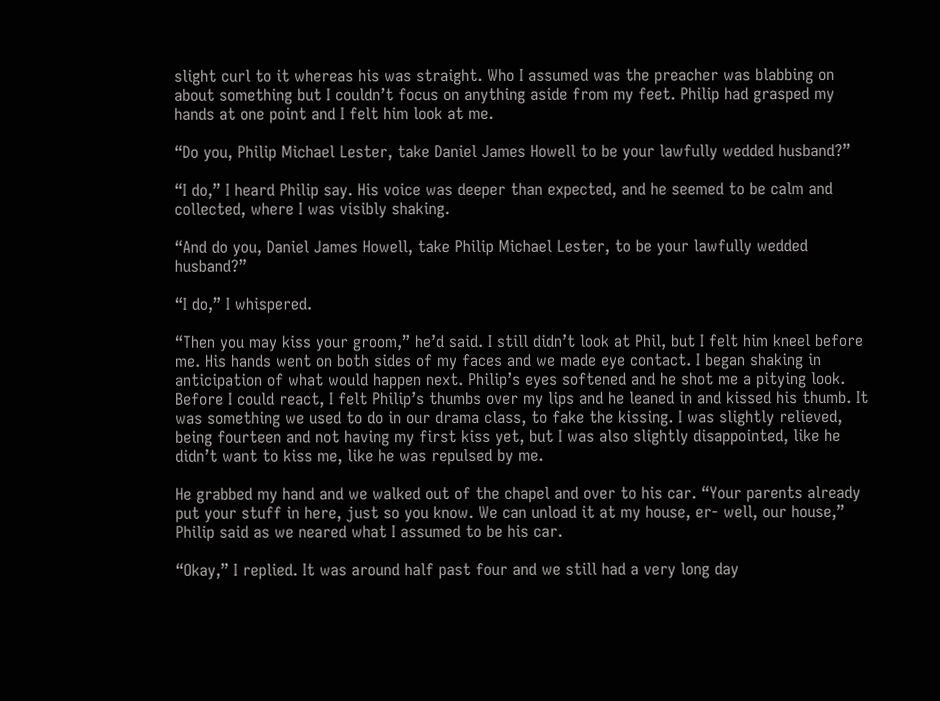slight curl to it whereas his was straight. Who I assumed was the preacher was blabbing on about something but I couldn’t focus on anything aside from my feet. Philip had grasped my hands at one point and I felt him look at me.

“Do you, Philip Michael Lester, take Daniel James Howell to be your lawfully wedded husband?”

“I do,” I heard Philip say. His voice was deeper than expected, and he seemed to be calm and collected, where I was visibly shaking.

“And do you, Daniel James Howell, take Philip Michael Lester, to be your lawfully wedded husband?”

“I do,” I whispered.

“Then you may kiss your groom,” he’d said. I still didn’t look at Phil, but I felt him kneel before me. His hands went on both sides of my faces and we made eye contact. I began shaking in anticipation of what would happen next. Philip’s eyes softened and he shot me a pitying look. Before I could react, I felt Philip’s thumbs over my lips and he leaned in and kissed his thumb. It was something we used to do in our drama class, to fake the kissing. I was slightly relieved, being fourteen and not having my first kiss yet, but I was also slightly disappointed, like he didn’t want to kiss me, like he was repulsed by me.

He grabbed my hand and we walked out of the chapel and over to his car. “Your parents already put your stuff in here, just so you know. We can unload it at my house, er- well, our house,” Philip said as we neared what I assumed to be his car.

“Okay,” I replied. It was around half past four and we still had a very long day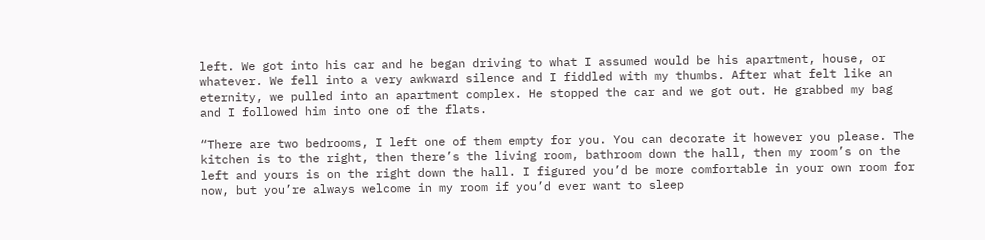left. We got into his car and he began driving to what I assumed would be his apartment, house, or whatever. We fell into a very awkward silence and I fiddled with my thumbs. After what felt like an eternity, we pulled into an apartment complex. He stopped the car and we got out. He grabbed my bag and I followed him into one of the flats.

“There are two bedrooms, I left one of them empty for you. You can decorate it however you please. The kitchen is to the right, then there’s the living room, bathroom down the hall, then my room’s on the left and yours is on the right down the hall. I figured you’d be more comfortable in your own room for now, but you’re always welcome in my room if you’d ever want to sleep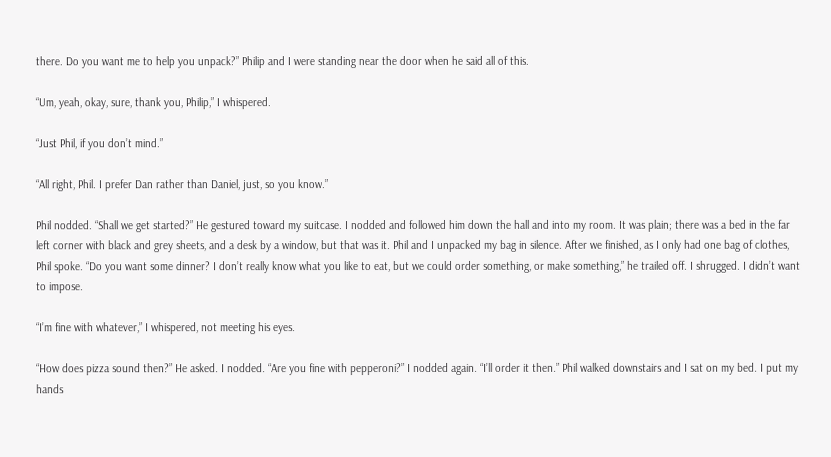there. Do you want me to help you unpack?” Philip and I were standing near the door when he said all of this.

“Um, yeah, okay, sure, thank you, Philip,” I whispered.

“Just Phil, if you don’t mind.”

“All right, Phil. I prefer Dan rather than Daniel, just, so you know.”

Phil nodded. “Shall we get started?” He gestured toward my suitcase. I nodded and followed him down the hall and into my room. It was plain; there was a bed in the far left corner with black and grey sheets, and a desk by a window, but that was it. Phil and I unpacked my bag in silence. After we finished, as I only had one bag of clothes, Phil spoke. “Do you want some dinner? I don’t really know what you like to eat, but we could order something, or make something,” he trailed off. I shrugged. I didn’t want to impose.

“I’m fine with whatever,” I whispered, not meeting his eyes.

“How does pizza sound then?” He asked. I nodded. “Are you fine with pepperoni?” I nodded again. “I’ll order it then.” Phil walked downstairs and I sat on my bed. I put my hands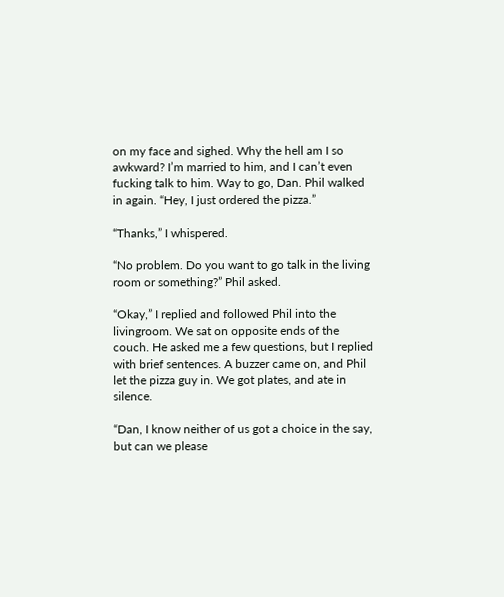on my face and sighed. Why the hell am I so awkward? I’m married to him, and I can’t even fucking talk to him. Way to go, Dan. Phil walked in again. “Hey, I just ordered the pizza.”

“Thanks,” I whispered.

“No problem. Do you want to go talk in the living room or something?” Phil asked.

“Okay,” I replied and followed Phil into the livingroom. We sat on opposite ends of the couch. He asked me a few questions, but I replied with brief sentences. A buzzer came on, and Phil let the pizza guy in. We got plates, and ate in silence.

“Dan, I know neither of us got a choice in the say, but can we please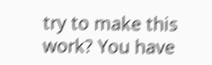try to make this work? You have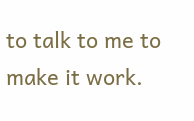to talk to me to make it work.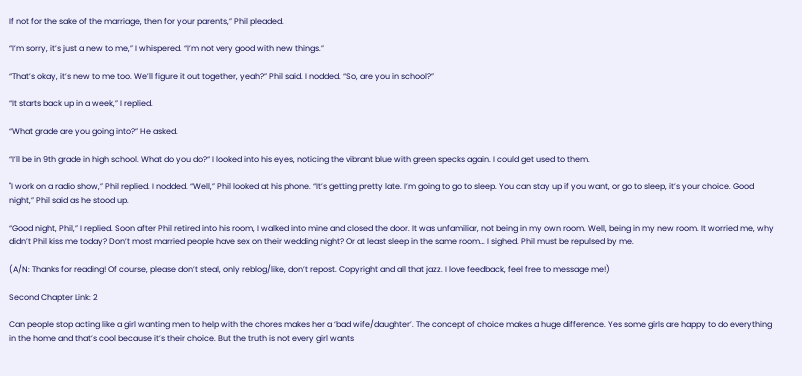If not for the sake of the marriage, then for your parents,” Phil pleaded.

“I’m sorry, it’s just a new to me,” I whispered. “I’m not very good with new things.”

“That’s okay, it’s new to me too. We’ll figure it out together, yeah?” Phil said. I nodded. “So, are you in school?”

“It starts back up in a week,” I replied.

“What grade are you going into?” He asked.

“I’ll be in 9th grade in high school. What do you do?“ I looked into his eyes, noticing the vibrant blue with green specks again. I could get used to them.

"I work on a radio show,” Phil replied. I nodded. “Well,” Phil looked at his phone. “It’s getting pretty late. I’m going to go to sleep. You can stay up if you want, or go to sleep, it’s your choice. Good night,” Phil said as he stood up.

“Good night, Phil,” I replied. Soon after Phil retired into his room, I walked into mine and closed the door. It was unfamiliar, not being in my own room. Well, being in my new room. It worried me, why didn’t Phil kiss me today? Don’t most married people have sex on their wedding night? Or at least sleep in the same room… I sighed. Phil must be repulsed by me.

(A/N: Thanks for reading! Of course, please don’t steal, only reblog/like, don’t repost. Copyright and all that jazz. I love feedback, feel free to message me!)

Second Chapter Link: 2

Can people stop acting like a girl wanting men to help with the chores makes her a ‘bad wife/daughter’. The concept of choice makes a huge difference. Yes some girls are happy to do everything in the home and that’s cool because it’s their choice. But the truth is not every girl wants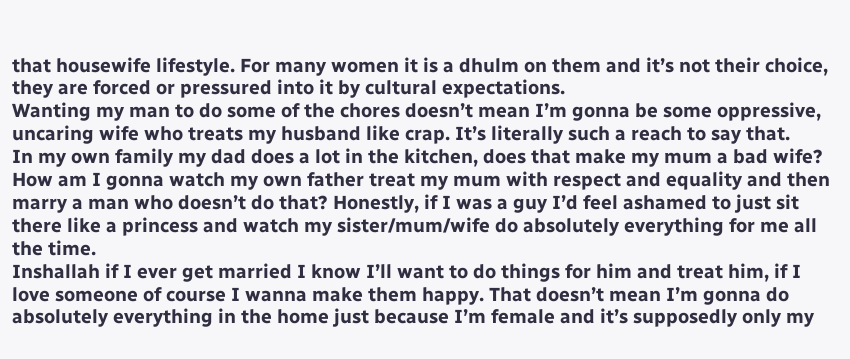that housewife lifestyle. For many women it is a dhulm on them and it’s not their choice, they are forced or pressured into it by cultural expectations.
Wanting my man to do some of the chores doesn’t mean I’m gonna be some oppressive, uncaring wife who treats my husband like crap. It’s literally such a reach to say that.
In my own family my dad does a lot in the kitchen, does that make my mum a bad wife? How am I gonna watch my own father treat my mum with respect and equality and then marry a man who doesn’t do that? Honestly, if I was a guy I’d feel ashamed to just sit there like a princess and watch my sister/mum/wife do absolutely everything for me all the time.
Inshallah if I ever get married I know I’ll want to do things for him and treat him, if I love someone of course I wanna make them happy. That doesn’t mean I’m gonna do absolutely everything in the home just because I’m female and it’s supposedly only my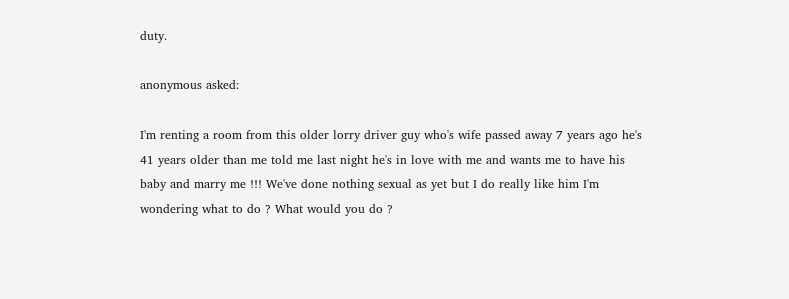duty.

anonymous asked:

I'm renting a room from this older lorry driver guy who's wife passed away 7 years ago he's 41 years older than me told me last night he's in love with me and wants me to have his baby and marry me !!! We've done nothing sexual as yet but I do really like him I'm wondering what to do ? What would you do ?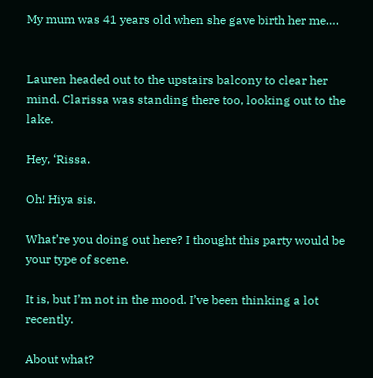My mum was 41 years old when she gave birth her me….


Lauren headed out to the upstairs balcony to clear her mind. Clarissa was standing there too, looking out to the lake.

Hey, ‘Rissa.

Oh! Hiya sis.

What’re you doing out here? I thought this party would be your type of scene.

It is, but I’m not in the mood. I’ve been thinking a lot recently.

About what?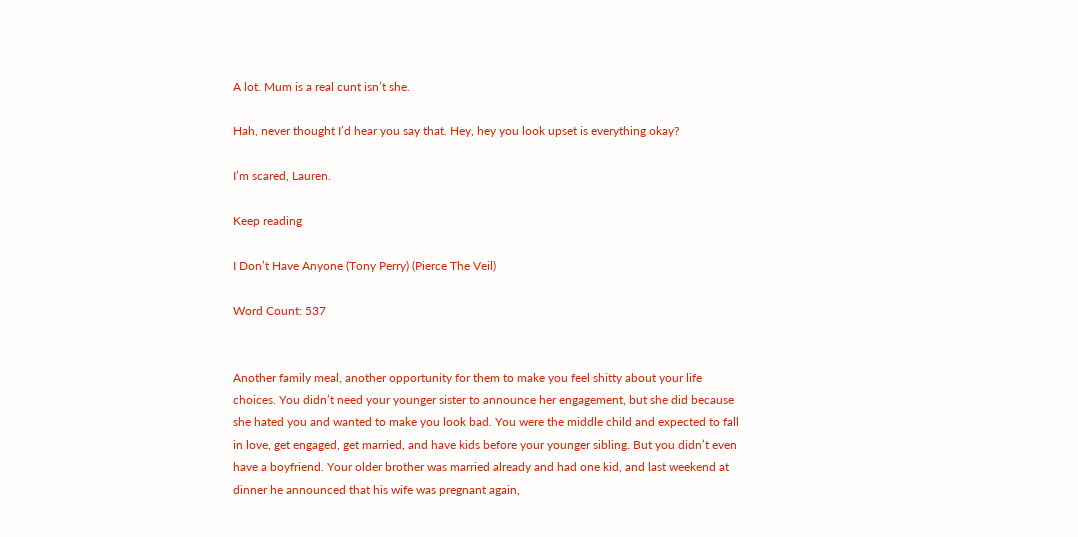A lot. Mum is a real cunt isn’t she.

Hah, never thought I’d hear you say that. Hey, hey you look upset is everything okay?

I’m scared, Lauren.

Keep reading

I Don’t Have Anyone (Tony Perry) (Pierce The Veil)

Word Count: 537


Another family meal, another opportunity for them to make you feel shitty about your life choices. You didn’t need your younger sister to announce her engagement, but she did because she hated you and wanted to make you look bad. You were the middle child and expected to fall in love, get engaged, get married, and have kids before your younger sibling. But you didn’t even have a boyfriend. Your older brother was married already and had one kid, and last weekend at dinner he announced that his wife was pregnant again,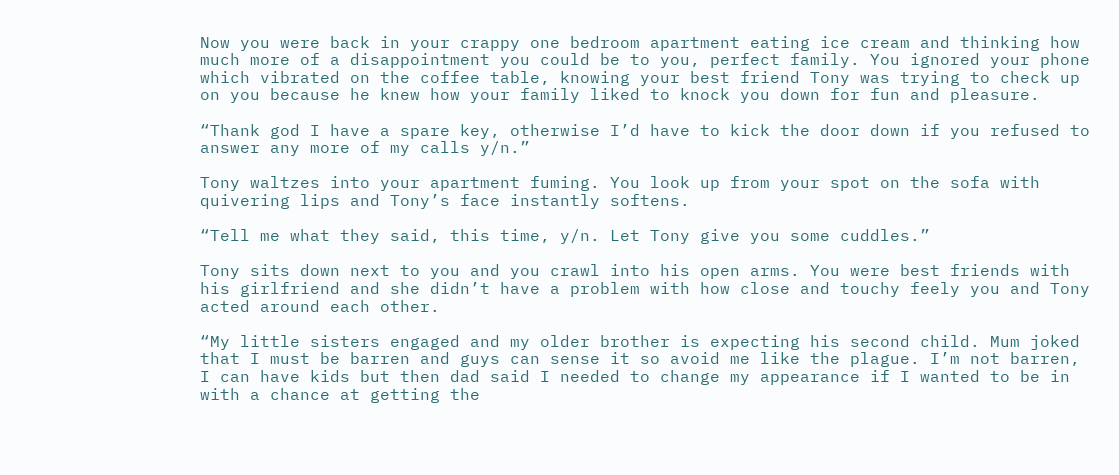Now you were back in your crappy one bedroom apartment eating ice cream and thinking how much more of a disappointment you could be to you, perfect family. You ignored your phone which vibrated on the coffee table, knowing your best friend Tony was trying to check up on you because he knew how your family liked to knock you down for fun and pleasure.

“Thank god I have a spare key, otherwise I’d have to kick the door down if you refused to answer any more of my calls y/n.”

Tony waltzes into your apartment fuming. You look up from your spot on the sofa with quivering lips and Tony’s face instantly softens.

“Tell me what they said, this time, y/n. Let Tony give you some cuddles.”

Tony sits down next to you and you crawl into his open arms. You were best friends with his girlfriend and she didn’t have a problem with how close and touchy feely you and Tony acted around each other.

“My little sisters engaged and my older brother is expecting his second child. Mum joked that I must be barren and guys can sense it so avoid me like the plague. I’m not barren, I can have kids but then dad said I needed to change my appearance if I wanted to be in with a chance at getting the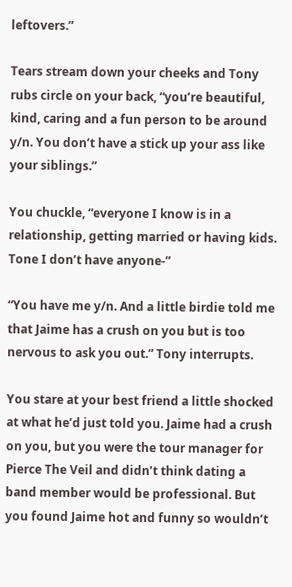leftovers.”

Tears stream down your cheeks and Tony rubs circle on your back, “you’re beautiful, kind, caring and a fun person to be around y/n. You don’t have a stick up your ass like your siblings.”

You chuckle, “everyone I know is in a relationship, getting married or having kids. Tone I don’t have anyone-”

“You have me y/n. And a little birdie told me that Jaime has a crush on you but is too nervous to ask you out.” Tony interrupts.

You stare at your best friend a little shocked at what he’d just told you. Jaime had a crush on you, but you were the tour manager for Pierce The Veil and didn’t think dating a band member would be professional. But you found Jaime hot and funny so wouldn’t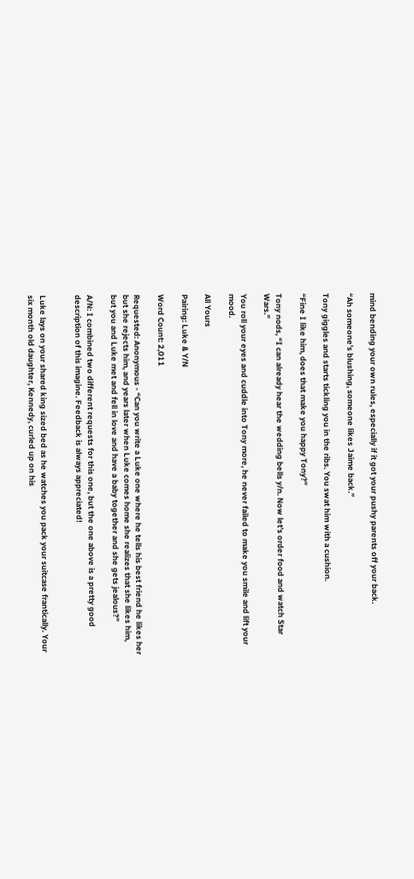mind bending your own rules, especially if it got your pushy parents off your back.

“Ah someone’s blushing, someone likes Jaime back.”

Tony giggles and starts tickling you in the ribs. You swat him with a cushion.

“Fine I like him, does that make you happy Tony?”

Tony nods, “I can already hear the wedding bells y/n. Now let’s order food and watch Star Wars.”

You roll your eyes and cuddle into Tony more, he never failed to make you smile and lift your mood.

All Yours

Pairing: Luke & Y/N

Word Count: 2,011

Requested: Anonymous - “Can you write a Luke one where he tells his best friend he likes her but she rejects him, and years later when Luke comes home she realizes that she likes him, but you and Luke met and fell in love and have a baby together and she gets jealous?”

A/N: I combined two different requests for this one, but the one above is a pretty good description of this imagine. Feedback is always appreciated!


Luke lays on your shared king sized bed as he watches you pack your suitcase frantically. Your six month old daughter, Kennedy, curled up on his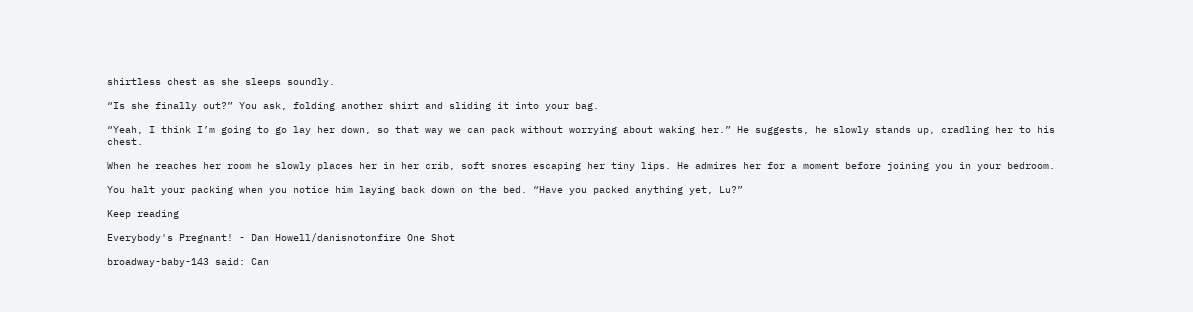shirtless chest as she sleeps soundly.

“Is she finally out?” You ask, folding another shirt and sliding it into your bag.

“Yeah, I think I’m going to go lay her down, so that way we can pack without worrying about waking her.” He suggests, he slowly stands up, cradling her to his chest.

When he reaches her room he slowly places her in her crib, soft snores escaping her tiny lips. He admires her for a moment before joining you in your bedroom.

You halt your packing when you notice him laying back down on the bed. “Have you packed anything yet, Lu?”

Keep reading

Everybody's Pregnant! - Dan Howell/danisnotonfire One Shot

broadway-baby-143 said: Can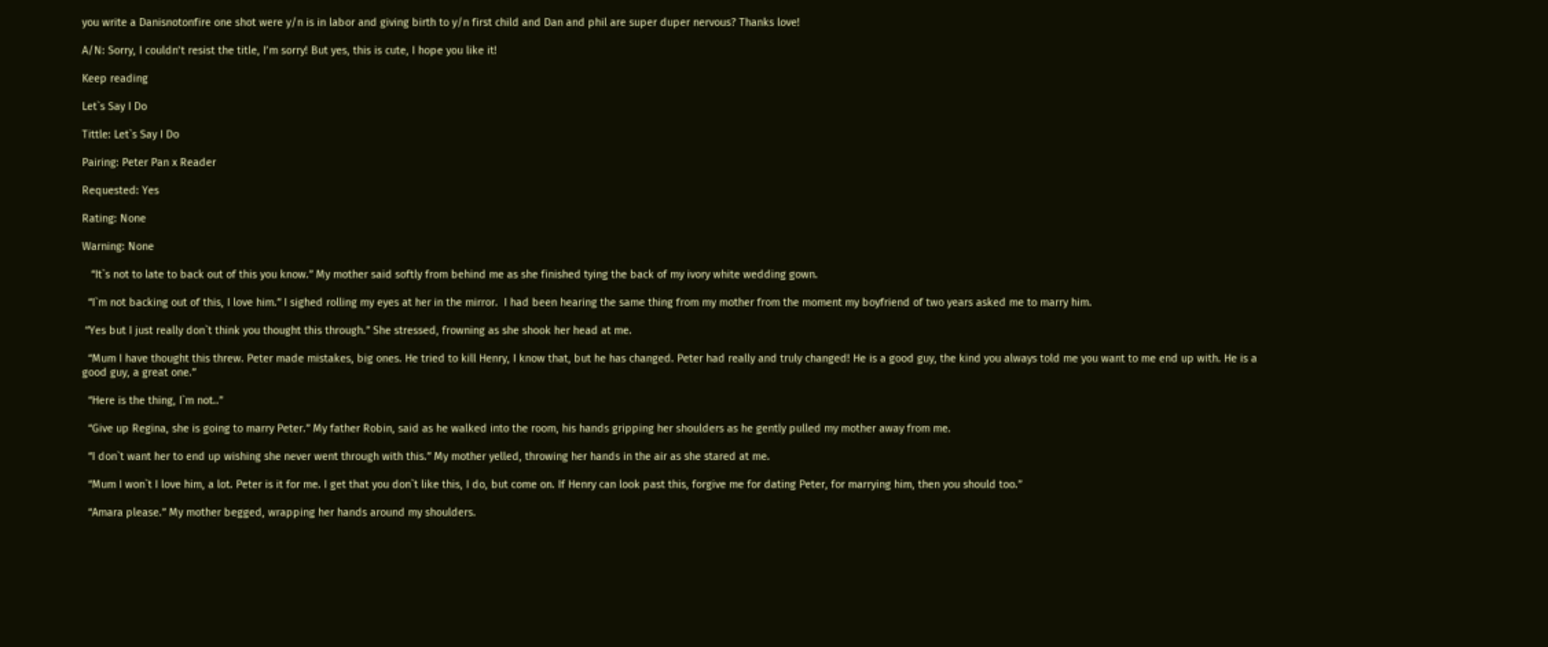you write a Danisnotonfire one shot were y/n is in labor and giving birth to y/n first child and Dan and phil are super duper nervous? Thanks love!

A/N: Sorry, I couldn’t resist the title, I’m sorry! But yes, this is cute, I hope you like it!

Keep reading

Let`s Say I Do

Tittle: Let`s Say I Do

Pairing: Peter Pan x Reader

Requested: Yes

Rating: None

Warning: None

   “It`s not to late to back out of this you know.” My mother said softly from behind me as she finished tying the back of my ivory white wedding gown.

  “I`m not backing out of this, I love him.” I sighed rolling my eyes at her in the mirror.  I had been hearing the same thing from my mother from the moment my boyfriend of two years asked me to marry him.

 “Yes but I just really don`t think you thought this through.” She stressed, frowning as she shook her head at me.

  “Mum I have thought this threw. Peter made mistakes, big ones. He tried to kill Henry, I know that, but he has changed. Peter had really and truly changed! He is a good guy, the kind you always told me you want to me end up with. He is a good guy, a great one.”

  “Here is the thing, I`m not..”

  “Give up Regina, she is going to marry Peter.” My father Robin, said as he walked into the room, his hands gripping her shoulders as he gently pulled my mother away from me.

  “I don`t want her to end up wishing she never went through with this.” My mother yelled, throwing her hands in the air as she stared at me.

  “Mum I won`t I love him, a lot. Peter is it for me. I get that you don`t like this, I do, but come on. If Henry can look past this, forgive me for dating Peter, for marrying him, then you should too.”

  “Amara please.” My mother begged, wrapping her hands around my shoulders.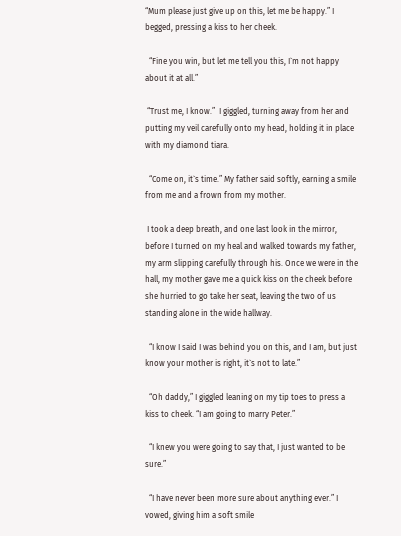“Mum please just give up on this, let me be happy.” I begged, pressing a kiss to her cheek.

  “Fine you win, but let me tell you this, I`m not happy about it at all.”

 “Trust me, I know.”  I giggled, turning away from her and putting my veil carefully onto my head, holding it in place with my diamond tiara.

  “Come on, it`s time.” My father said softly, earning a smile from me and a frown from my mother.

 I took a deep breath, and one last look in the mirror, before I turned on my heal and walked towards my father, my arm slipping carefully through his. Once we were in the hall, my mother gave me a quick kiss on the cheek before she hurried to go take her seat, leaving the two of us standing alone in the wide hallway.

  “I know I said I was behind you on this, and I am, but just know your mother is right, it`s not to late.”

  “Oh daddy,” I giggled leaning on my tip toes to press a kiss to cheek. “I am going to marry Peter.”

  “I knew you were going to say that, I just wanted to be sure.”

  “I have never been more sure about anything ever.” I vowed, giving him a soft smile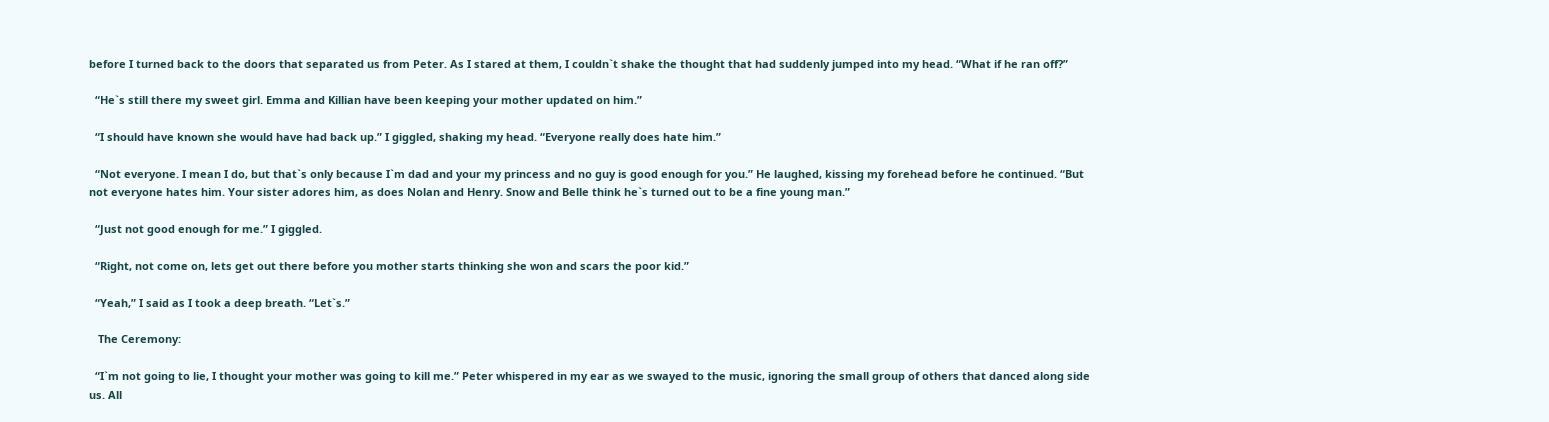before I turned back to the doors that separated us from Peter. As I stared at them, I couldn`t shake the thought that had suddenly jumped into my head. “What if he ran off?”

  “He`s still there my sweet girl. Emma and Killian have been keeping your mother updated on him.”

  “I should have known she would have had back up.” I giggled, shaking my head. “Everyone really does hate him.”

  “Not everyone. I mean I do, but that`s only because I`m dad and your my princess and no guy is good enough for you.” He laughed, kissing my forehead before he continued. “But not everyone hates him. Your sister adores him, as does Nolan and Henry. Snow and Belle think he`s turned out to be a fine young man.”

  “Just not good enough for me.” I giggled.

  “Right, not come on, lets get out there before you mother starts thinking she won and scars the poor kid.”

  “Yeah,” I said as I took a deep breath. “Let`s.”

   The Ceremony:

  “I`m not going to lie, I thought your mother was going to kill me.” Peter whispered in my ear as we swayed to the music, ignoring the small group of others that danced along side us. All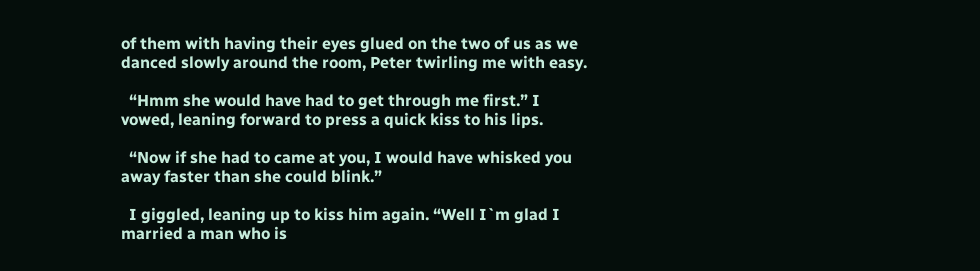of them with having their eyes glued on the two of us as we danced slowly around the room, Peter twirling me with easy.

  “Hmm she would have had to get through me first.” I vowed, leaning forward to press a quick kiss to his lips.

  “Now if she had to came at you, I would have whisked you away faster than she could blink.”

  I giggled, leaning up to kiss him again. “Well I`m glad I married a man who is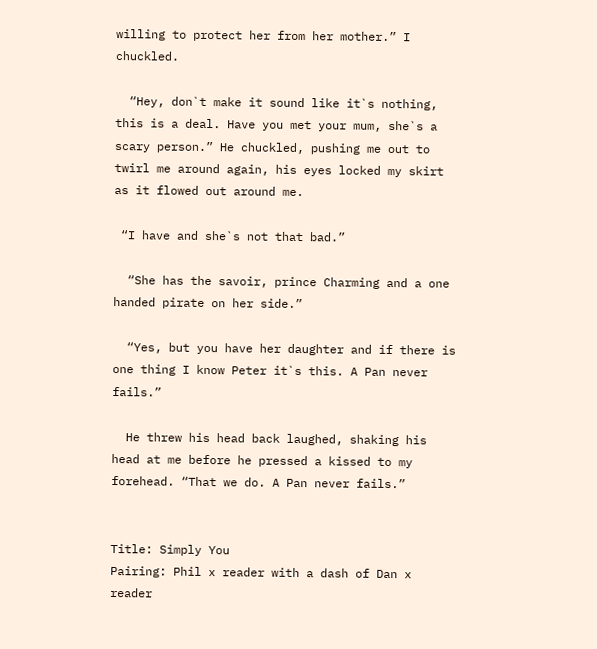willing to protect her from her mother.” I chuckled.

  “Hey, don`t make it sound like it`s nothing, this is a deal. Have you met your mum, she`s a scary person.” He chuckled, pushing me out to twirl me around again, his eyes locked my skirt as it flowed out around me.

 “I have and she`s not that bad.”

  “She has the savoir, prince Charming and a one handed pirate on her side.”

  “Yes, but you have her daughter and if there is one thing I know Peter it`s this. A Pan never fails.”

  He threw his head back laughed, shaking his head at me before he pressed a kissed to my forehead. “That we do. A Pan never fails.”


Title: Simply You
Pairing: Phil x reader with a dash of Dan x reader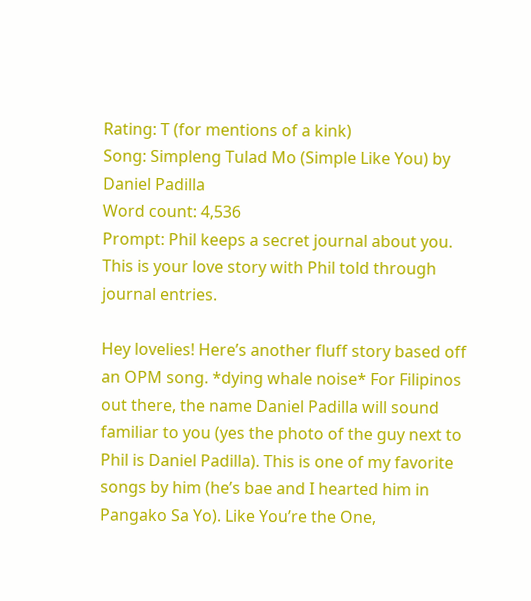Rating: T (for mentions of a kink)
Song: Simpleng Tulad Mo (Simple Like You) by Daniel Padilla
Word count: 4,536
Prompt: Phil keeps a secret journal about you. This is your love story with Phil told through journal entries.

Hey lovelies! Here’s another fluff story based off an OPM song. *dying whale noise* For Filipinos out there, the name Daniel Padilla will sound familiar to you (yes the photo of the guy next to Phil is Daniel Padilla). This is one of my favorite songs by him (he’s bae and I hearted him in Pangako Sa Yo). Like You’re the One,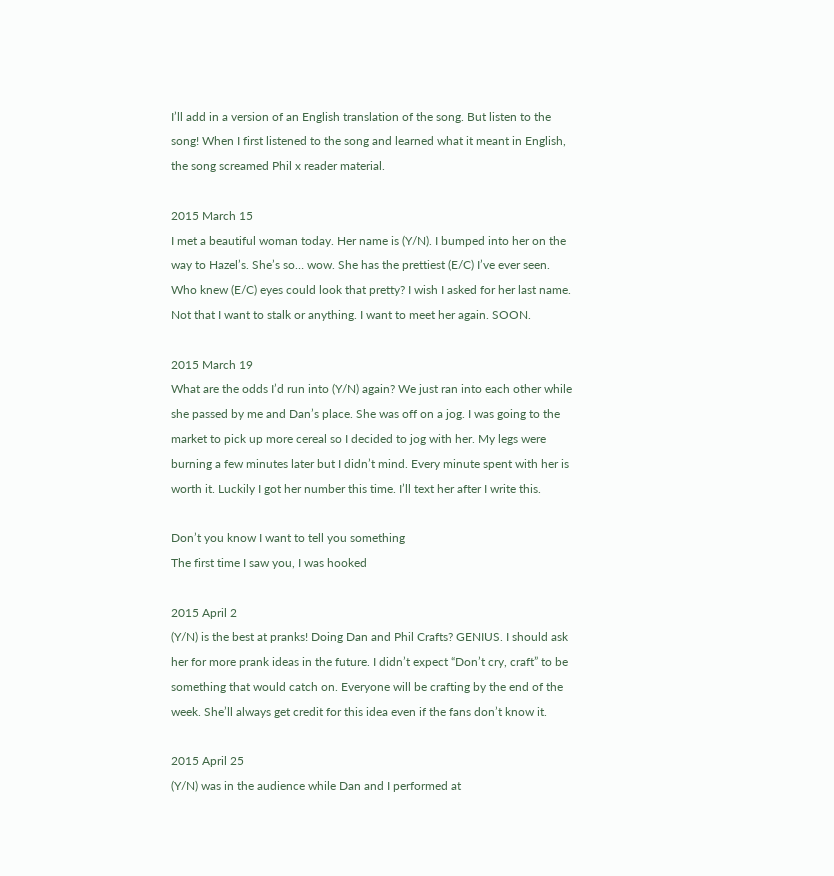I’ll add in a version of an English translation of the song. But listen to the song! When I first listened to the song and learned what it meant in English, the song screamed Phil x reader material.

2015 March 15
I met a beautiful woman today. Her name is (Y/N). I bumped into her on the way to Hazel’s. She’s so… wow. She has the prettiest (E/C) I’ve ever seen. Who knew (E/C) eyes could look that pretty? I wish I asked for her last name. Not that I want to stalk or anything. I want to meet her again. SOON.

2015 March 19
What are the odds I’d run into (Y/N) again? We just ran into each other while she passed by me and Dan’s place. She was off on a jog. I was going to the market to pick up more cereal so I decided to jog with her. My legs were burning a few minutes later but I didn’t mind. Every minute spent with her is worth it. Luckily I got her number this time. I’ll text her after I write this.

Don’t you know I want to tell you something
The first time I saw you, I was hooked

2015 April 2
(Y/N) is the best at pranks! Doing Dan and Phil Crafts? GENIUS. I should ask her for more prank ideas in the future. I didn’t expect “Don’t cry, craft” to be something that would catch on. Everyone will be crafting by the end of the week. She’ll always get credit for this idea even if the fans don’t know it.

2015 April 25
(Y/N) was in the audience while Dan and I performed at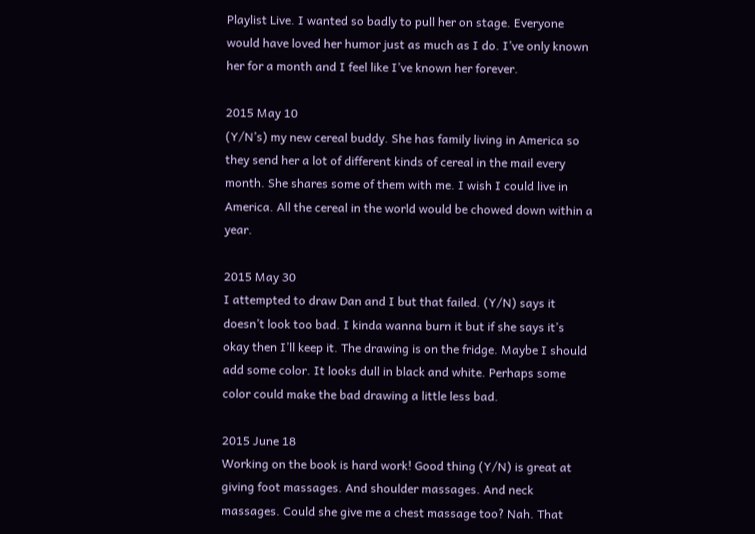Playlist Live. I wanted so badly to pull her on stage. Everyone would have loved her humor just as much as I do. I’ve only known her for a month and I feel like I’ve known her forever.

2015 May 10
(Y/N’s) my new cereal buddy. She has family living in America so they send her a lot of different kinds of cereal in the mail every month. She shares some of them with me. I wish I could live in America. All the cereal in the world would be chowed down within a year.

2015 May 30
I attempted to draw Dan and I but that failed. (Y/N) says it doesn’t look too bad. I kinda wanna burn it but if she says it’s okay then I’ll keep it. The drawing is on the fridge. Maybe I should add some color. It looks dull in black and white. Perhaps some color could make the bad drawing a little less bad.

2015 June 18
Working on the book is hard work! Good thing (Y/N) is great at giving foot massages. And shoulder massages. And neck massages. Could she give me a chest massage too? Nah. That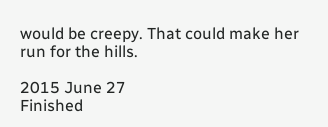would be creepy. That could make her run for the hills.

2015 June 27
Finished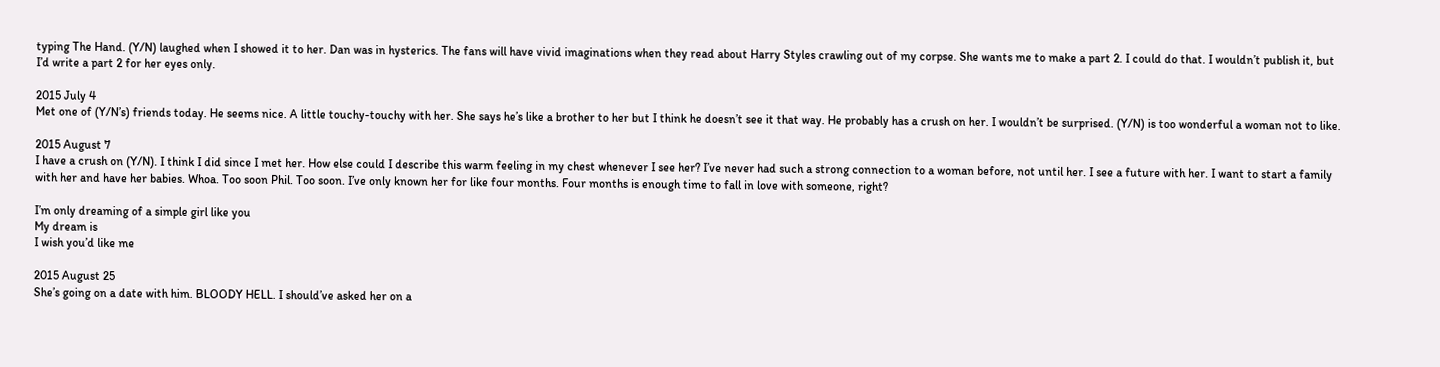typing The Hand. (Y/N) laughed when I showed it to her. Dan was in hysterics. The fans will have vivid imaginations when they read about Harry Styles crawling out of my corpse. She wants me to make a part 2. I could do that. I wouldn’t publish it, but I’d write a part 2 for her eyes only.

2015 July 4
Met one of (Y/N’s) friends today. He seems nice. A little touchy-touchy with her. She says he’s like a brother to her but I think he doesn’t see it that way. He probably has a crush on her. I wouldn’t be surprised. (Y/N) is too wonderful a woman not to like.

2015 August 7
I have a crush on (Y/N). I think I did since I met her. How else could I describe this warm feeling in my chest whenever I see her? I’ve never had such a strong connection to a woman before, not until her. I see a future with her. I want to start a family with her and have her babies. Whoa. Too soon Phil. Too soon. I’ve only known her for like four months. Four months is enough time to fall in love with someone, right?

I’m only dreaming of a simple girl like you
My dream is
I wish you’d like me

2015 August 25
She’s going on a date with him. BLOODY HELL. I should’ve asked her on a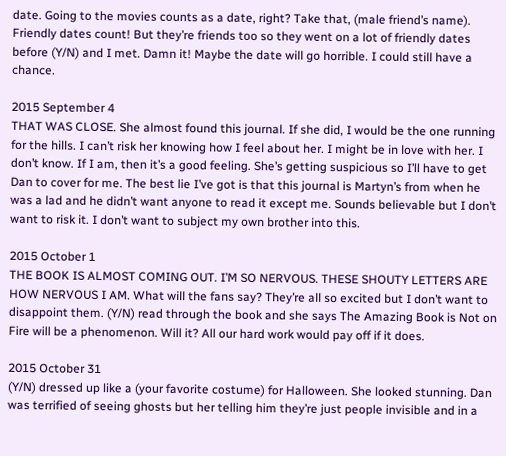date. Going to the movies counts as a date, right? Take that, (male friend’s name). Friendly dates count! But they’re friends too so they went on a lot of friendly dates before (Y/N) and I met. Damn it! Maybe the date will go horrible. I could still have a chance.

2015 September 4
THAT WAS CLOSE. She almost found this journal. If she did, I would be the one running for the hills. I can’t risk her knowing how I feel about her. I might be in love with her. I don’t know. If I am, then it’s a good feeling. She’s getting suspicious so I’ll have to get Dan to cover for me. The best lie I’ve got is that this journal is Martyn’s from when he was a lad and he didn’t want anyone to read it except me. Sounds believable but I don’t want to risk it. I don’t want to subject my own brother into this.

2015 October 1
THE BOOK IS ALMOST COMING OUT. I’M SO NERVOUS. THESE SHOUTY LETTERS ARE HOW NERVOUS I AM. What will the fans say? They’re all so excited but I don’t want to disappoint them. (Y/N) read through the book and she says The Amazing Book is Not on Fire will be a phenomenon. Will it? All our hard work would pay off if it does.

2015 October 31
(Y/N) dressed up like a (your favorite costume) for Halloween. She looked stunning. Dan was terrified of seeing ghosts but her telling him they’re just people invisible and in a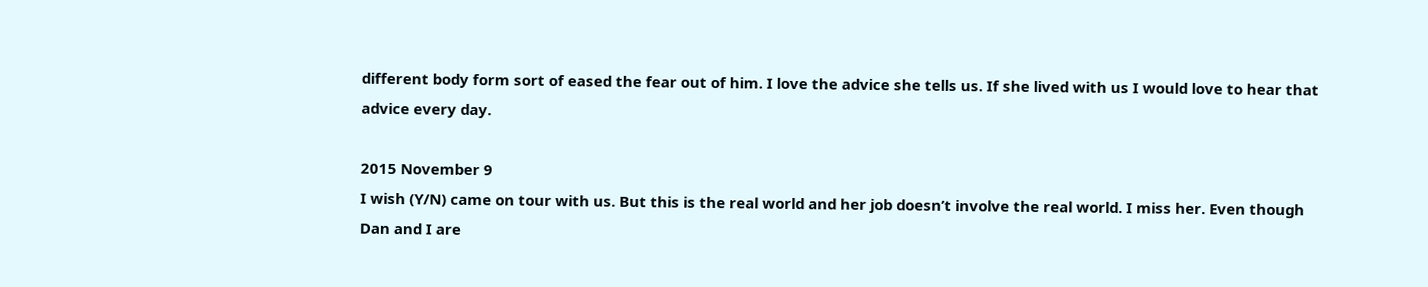different body form sort of eased the fear out of him. I love the advice she tells us. If she lived with us I would love to hear that advice every day.

2015 November 9
I wish (Y/N) came on tour with us. But this is the real world and her job doesn’t involve the real world. I miss her. Even though Dan and I are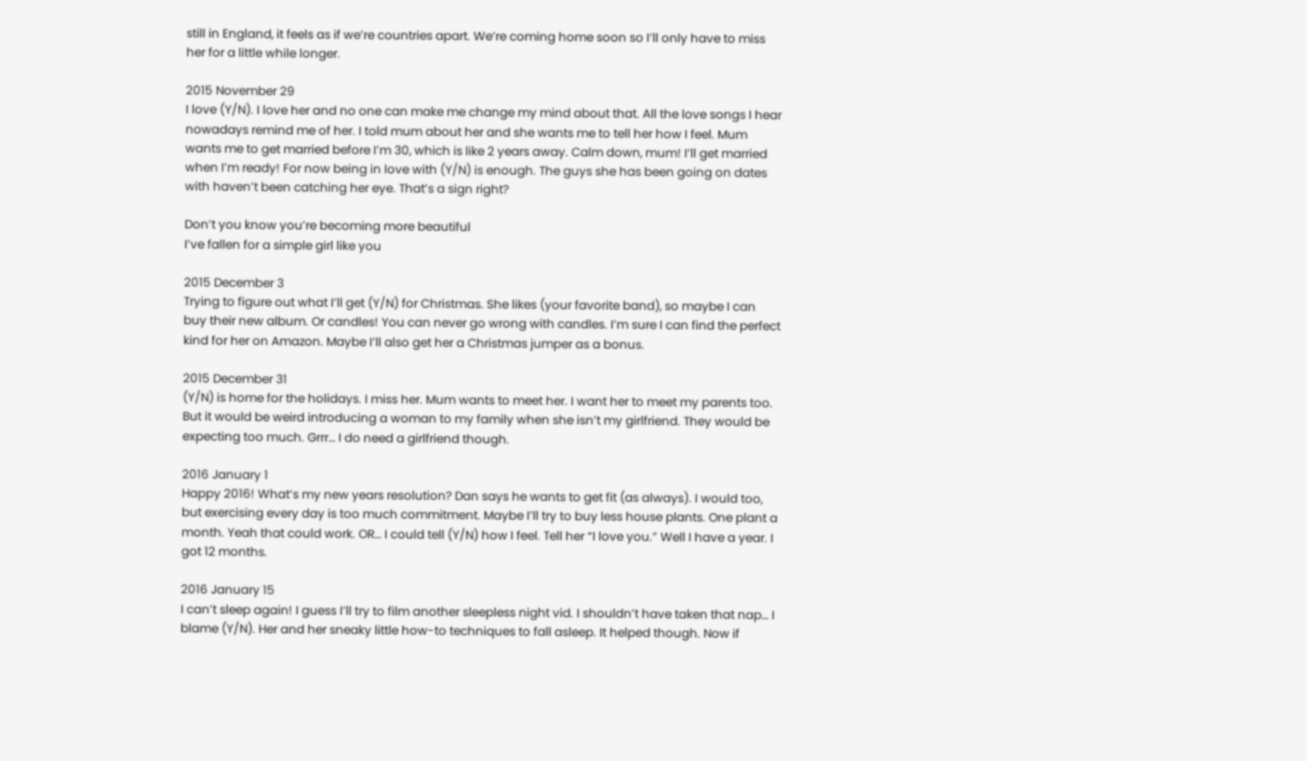still in England, it feels as if we’re countries apart. We’re coming home soon so I’ll only have to miss her for a little while longer.

2015 November 29
I love (Y/N). I love her and no one can make me change my mind about that. All the love songs I hear nowadays remind me of her. I told mum about her and she wants me to tell her how I feel. Mum wants me to get married before I’m 30, which is like 2 years away. Calm down, mum! I’ll get married when I’m ready! For now being in love with (Y/N) is enough. The guys she has been going on dates with haven’t been catching her eye. That’s a sign right?

Don’t you know you’re becoming more beautiful
I’ve fallen for a simple girl like you

2015 December 3
Trying to figure out what I’ll get (Y/N) for Christmas. She likes (your favorite band), so maybe I can buy their new album. Or candles! You can never go wrong with candles. I’m sure I can find the perfect kind for her on Amazon. Maybe I’ll also get her a Christmas jumper as a bonus.

2015 December 31
(Y/N) is home for the holidays. I miss her. Mum wants to meet her. I want her to meet my parents too. But it would be weird introducing a woman to my family when she isn’t my girlfriend. They would be expecting too much. Grrr… I do need a girlfriend though.

2016 January 1
Happy 2016! What’s my new years resolution? Dan says he wants to get fit (as always). I would too, but exercising every day is too much commitment. Maybe I’ll try to buy less house plants. One plant a month. Yeah that could work. OR… I could tell (Y/N) how I feel. Tell her “I love you.” Well I have a year. I got 12 months.

2016 January 15
I can’t sleep again! I guess I’ll try to film another sleepless night vid. I shouldn’t have taken that nap… I blame (Y/N). Her and her sneaky little how-to techniques to fall asleep. It helped though. Now if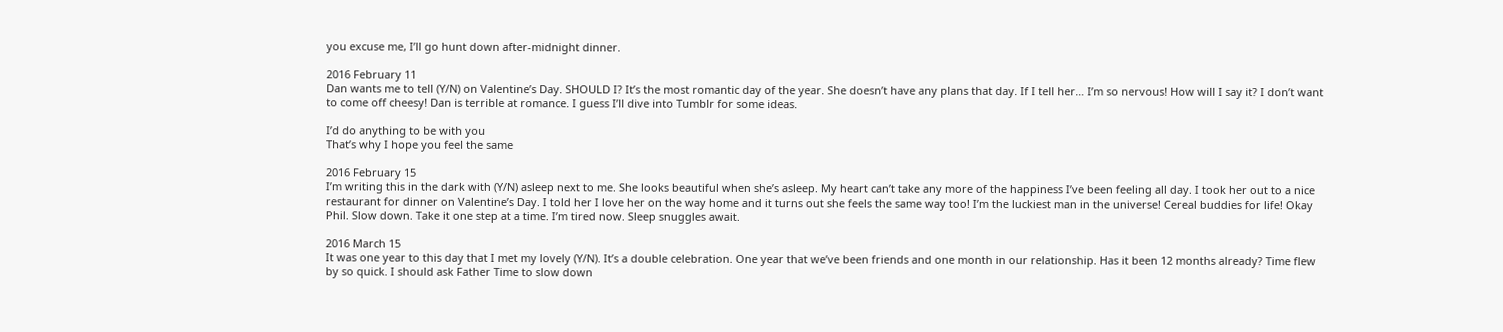you excuse me, I’ll go hunt down after-midnight dinner.

2016 February 11
Dan wants me to tell (Y/N) on Valentine’s Day. SHOULD I? It’s the most romantic day of the year. She doesn’t have any plans that day. If I tell her… I’m so nervous! How will I say it? I don’t want to come off cheesy! Dan is terrible at romance. I guess I’ll dive into Tumblr for some ideas.

I’d do anything to be with you
That’s why I hope you feel the same

2016 February 15
I’m writing this in the dark with (Y/N) asleep next to me. She looks beautiful when she’s asleep. My heart can’t take any more of the happiness I’ve been feeling all day. I took her out to a nice restaurant for dinner on Valentine’s Day. I told her I love her on the way home and it turns out she feels the same way too! I’m the luckiest man in the universe! Cereal buddies for life! Okay Phil. Slow down. Take it one step at a time. I’m tired now. Sleep snuggles await.

2016 March 15
It was one year to this day that I met my lovely (Y/N). It’s a double celebration. One year that we’ve been friends and one month in our relationship. Has it been 12 months already? Time flew by so quick. I should ask Father Time to slow down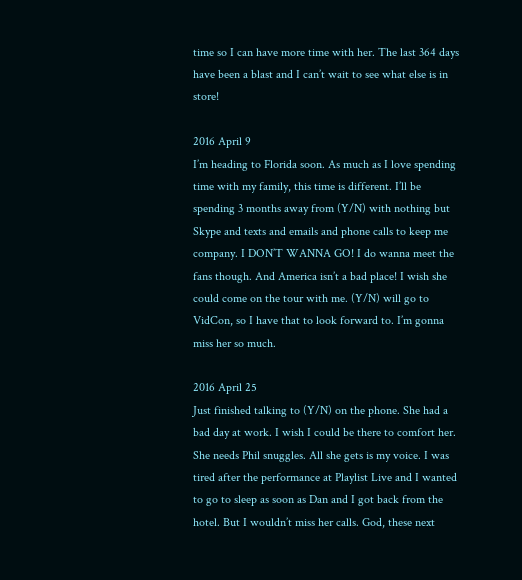time so I can have more time with her. The last 364 days have been a blast and I can’t wait to see what else is in store!

2016 April 9
I’m heading to Florida soon. As much as I love spending time with my family, this time is different. I’ll be spending 3 months away from (Y/N) with nothing but Skype and texts and emails and phone calls to keep me company. I DON’T WANNA GO! I do wanna meet the fans though. And America isn’t a bad place! I wish she could come on the tour with me. (Y/N) will go to VidCon, so I have that to look forward to. I’m gonna miss her so much.

2016 April 25
Just finished talking to (Y/N) on the phone. She had a bad day at work. I wish I could be there to comfort her. She needs Phil snuggles. All she gets is my voice. I was tired after the performance at Playlist Live and I wanted to go to sleep as soon as Dan and I got back from the hotel. But I wouldn’t miss her calls. God, these next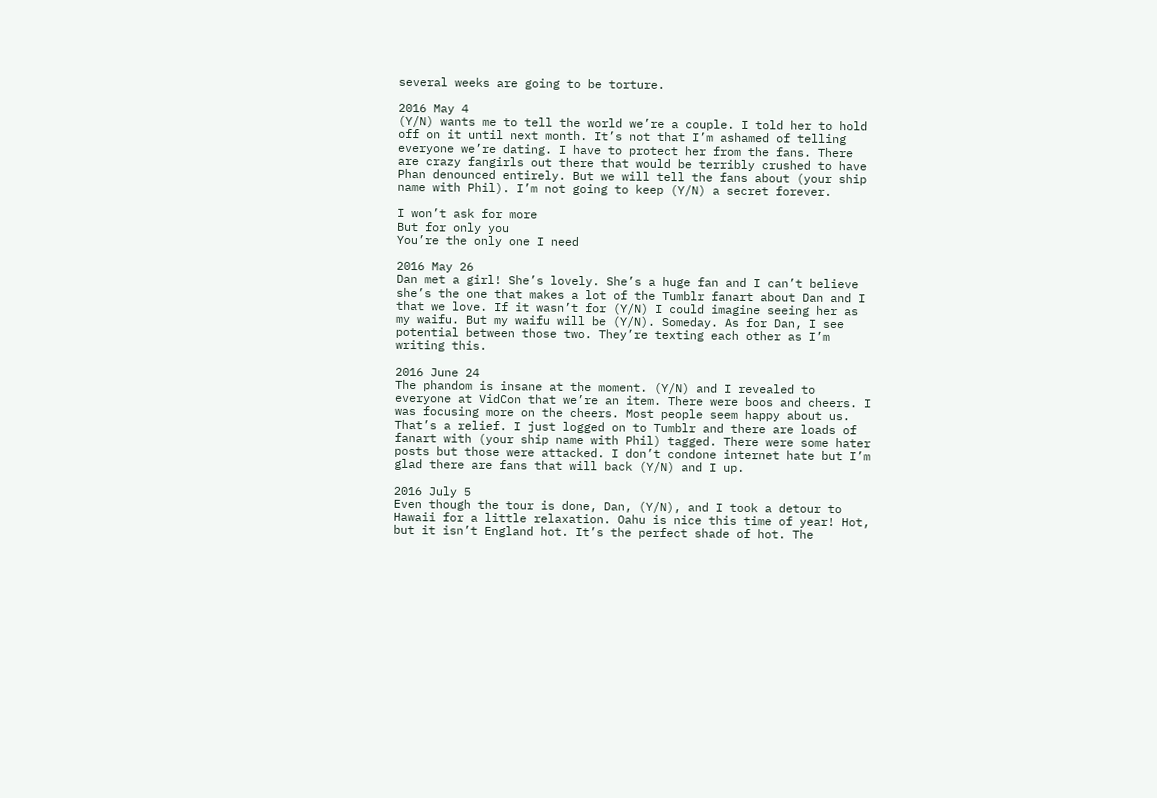several weeks are going to be torture.

2016 May 4
(Y/N) wants me to tell the world we’re a couple. I told her to hold off on it until next month. It’s not that I’m ashamed of telling everyone we’re dating. I have to protect her from the fans. There are crazy fangirls out there that would be terribly crushed to have Phan denounced entirely. But we will tell the fans about (your ship name with Phil). I’m not going to keep (Y/N) a secret forever.

I won’t ask for more
But for only you
You’re the only one I need

2016 May 26
Dan met a girl! She’s lovely. She’s a huge fan and I can’t believe she’s the one that makes a lot of the Tumblr fanart about Dan and I that we love. If it wasn’t for (Y/N) I could imagine seeing her as my waifu. But my waifu will be (Y/N). Someday. As for Dan, I see potential between those two. They’re texting each other as I’m writing this.

2016 June 24
The phandom is insane at the moment. (Y/N) and I revealed to everyone at VidCon that we’re an item. There were boos and cheers. I was focusing more on the cheers. Most people seem happy about us. That’s a relief. I just logged on to Tumblr and there are loads of fanart with (your ship name with Phil) tagged. There were some hater posts but those were attacked. I don’t condone internet hate but I’m glad there are fans that will back (Y/N) and I up.

2016 July 5
Even though the tour is done, Dan, (Y/N), and I took a detour to Hawaii for a little relaxation. Oahu is nice this time of year! Hot, but it isn’t England hot. It’s the perfect shade of hot. The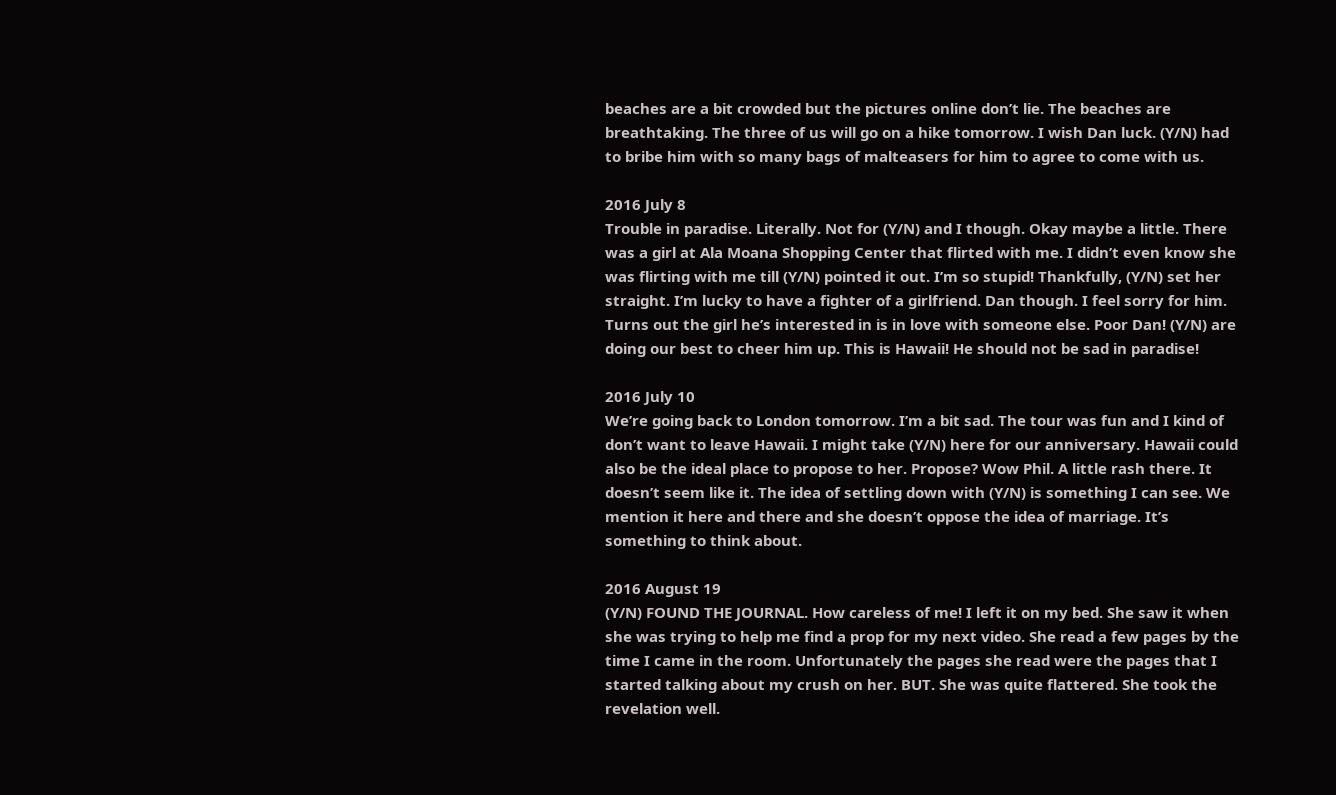beaches are a bit crowded but the pictures online don’t lie. The beaches are breathtaking. The three of us will go on a hike tomorrow. I wish Dan luck. (Y/N) had to bribe him with so many bags of malteasers for him to agree to come with us.

2016 July 8
Trouble in paradise. Literally. Not for (Y/N) and I though. Okay maybe a little. There was a girl at Ala Moana Shopping Center that flirted with me. I didn’t even know she was flirting with me till (Y/N) pointed it out. I’m so stupid! Thankfully, (Y/N) set her straight. I’m lucky to have a fighter of a girlfriend. Dan though. I feel sorry for him. Turns out the girl he’s interested in is in love with someone else. Poor Dan! (Y/N) are doing our best to cheer him up. This is Hawaii! He should not be sad in paradise!

2016 July 10
We’re going back to London tomorrow. I’m a bit sad. The tour was fun and I kind of don’t want to leave Hawaii. I might take (Y/N) here for our anniversary. Hawaii could also be the ideal place to propose to her. Propose? Wow Phil. A little rash there. It doesn’t seem like it. The idea of settling down with (Y/N) is something I can see. We mention it here and there and she doesn’t oppose the idea of marriage. It’s something to think about.

2016 August 19
(Y/N) FOUND THE JOURNAL. How careless of me! I left it on my bed. She saw it when she was trying to help me find a prop for my next video. She read a few pages by the time I came in the room. Unfortunately the pages she read were the pages that I started talking about my crush on her. BUT. She was quite flattered. She took the revelation well.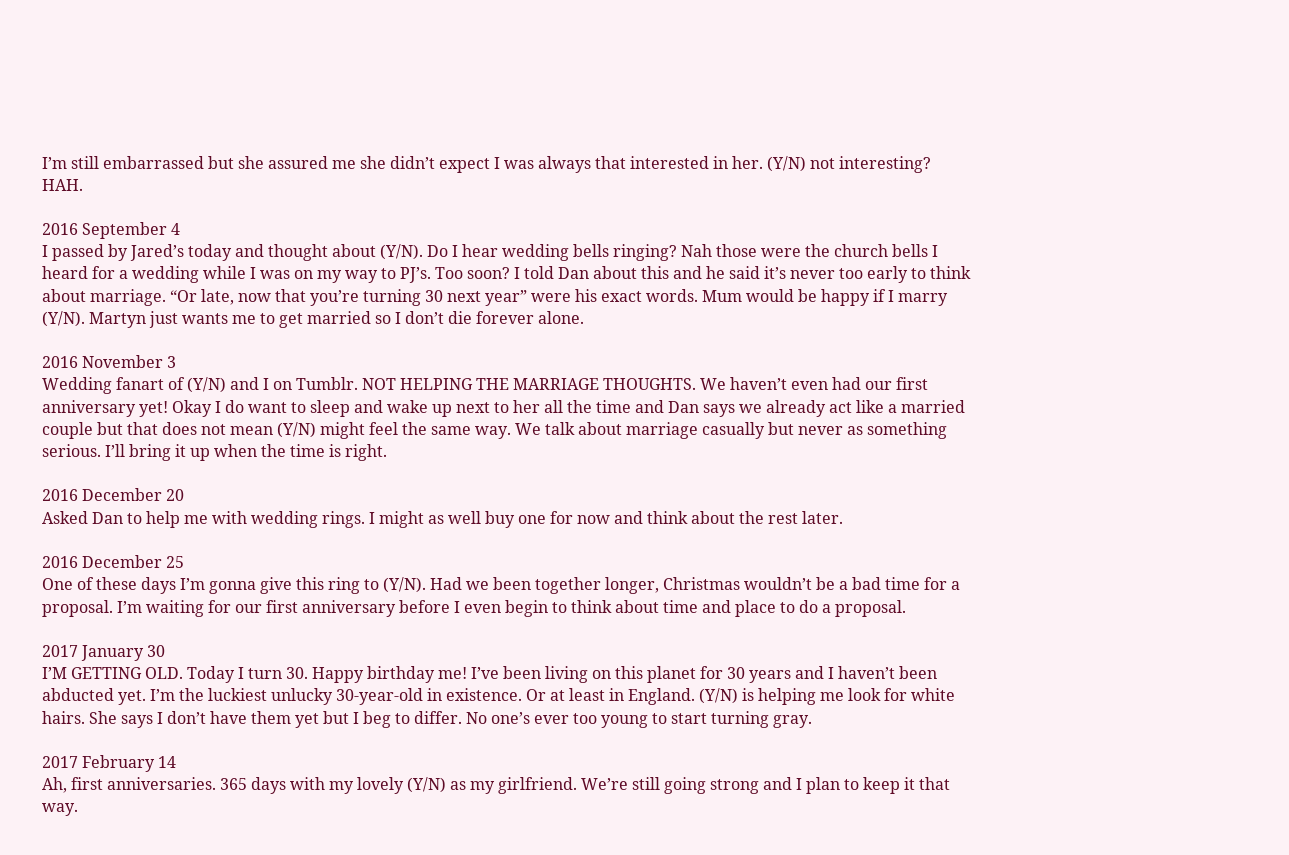I’m still embarrassed but she assured me she didn’t expect I was always that interested in her. (Y/N) not interesting? HAH.

2016 September 4
I passed by Jared’s today and thought about (Y/N). Do I hear wedding bells ringing? Nah those were the church bells I heard for a wedding while I was on my way to PJ’s. Too soon? I told Dan about this and he said it’s never too early to think about marriage. “Or late, now that you’re turning 30 next year” were his exact words. Mum would be happy if I marry (Y/N). Martyn just wants me to get married so I don’t die forever alone.

2016 November 3
Wedding fanart of (Y/N) and I on Tumblr. NOT HELPING THE MARRIAGE THOUGHTS. We haven’t even had our first anniversary yet! Okay I do want to sleep and wake up next to her all the time and Dan says we already act like a married couple but that does not mean (Y/N) might feel the same way. We talk about marriage casually but never as something serious. I’ll bring it up when the time is right.

2016 December 20
Asked Dan to help me with wedding rings. I might as well buy one for now and think about the rest later.

2016 December 25
One of these days I’m gonna give this ring to (Y/N). Had we been together longer, Christmas wouldn’t be a bad time for a proposal. I’m waiting for our first anniversary before I even begin to think about time and place to do a proposal.

2017 January 30
I’M GETTING OLD. Today I turn 30. Happy birthday me! I’ve been living on this planet for 30 years and I haven’t been abducted yet. I’m the luckiest unlucky 30-year-old in existence. Or at least in England. (Y/N) is helping me look for white hairs. She says I don’t have them yet but I beg to differ. No one’s ever too young to start turning gray.

2017 February 14
Ah, first anniversaries. 365 days with my lovely (Y/N) as my girlfriend. We’re still going strong and I plan to keep it that way.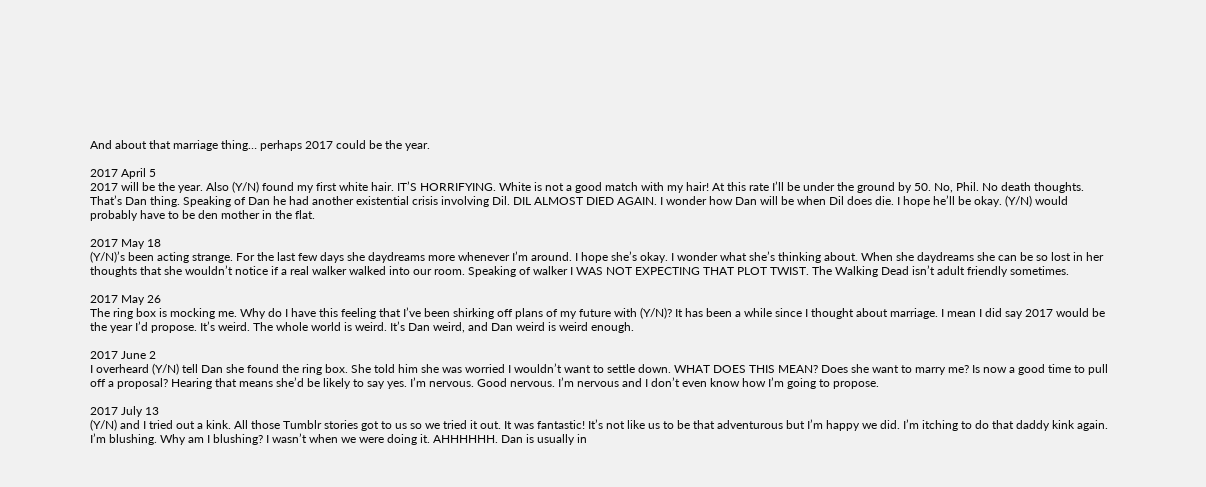And about that marriage thing… perhaps 2017 could be the year.

2017 April 5
2017 will be the year. Also (Y/N) found my first white hair. IT’S HORRIFYING. White is not a good match with my hair! At this rate I’ll be under the ground by 50. No, Phil. No death thoughts. That’s Dan thing. Speaking of Dan he had another existential crisis involving Dil. DIL ALMOST DIED AGAIN. I wonder how Dan will be when Dil does die. I hope he’ll be okay. (Y/N) would probably have to be den mother in the flat.

2017 May 18
(Y/N)’s been acting strange. For the last few days she daydreams more whenever I’m around. I hope she’s okay. I wonder what she’s thinking about. When she daydreams she can be so lost in her thoughts that she wouldn’t notice if a real walker walked into our room. Speaking of walker I WAS NOT EXPECTING THAT PLOT TWIST. The Walking Dead isn’t adult friendly sometimes.

2017 May 26
The ring box is mocking me. Why do I have this feeling that I’ve been shirking off plans of my future with (Y/N)? It has been a while since I thought about marriage. I mean I did say 2017 would be the year I’d propose. It’s weird. The whole world is weird. It’s Dan weird, and Dan weird is weird enough.

2017 June 2
I overheard (Y/N) tell Dan she found the ring box. She told him she was worried I wouldn’t want to settle down. WHAT DOES THIS MEAN? Does she want to marry me? Is now a good time to pull off a proposal? Hearing that means she’d be likely to say yes. I’m nervous. Good nervous. I’m nervous and I don’t even know how I’m going to propose.

2017 July 13
(Y/N) and I tried out a kink. All those Tumblr stories got to us so we tried it out. It was fantastic! It’s not like us to be that adventurous but I’m happy we did. I’m itching to do that daddy kink again. I’m blushing. Why am I blushing? I wasn’t when we were doing it. AHHHHHH. Dan is usually in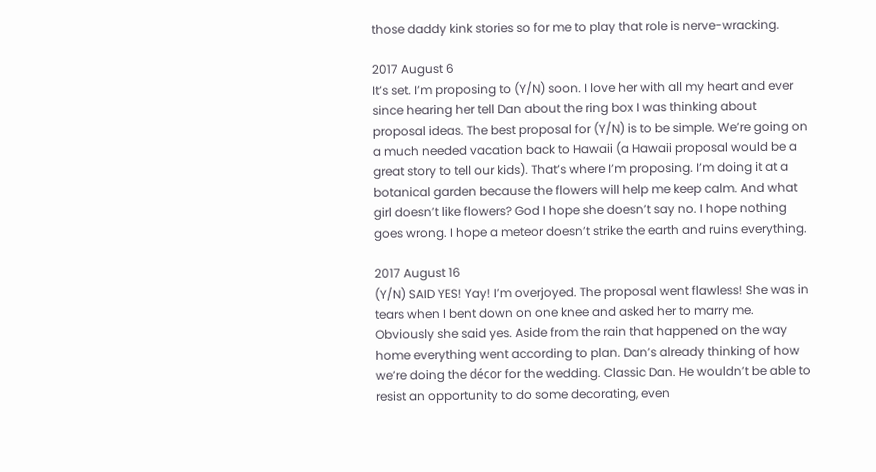those daddy kink stories so for me to play that role is nerve-wracking.

2017 August 6
It’s set. I’m proposing to (Y/N) soon. I love her with all my heart and ever since hearing her tell Dan about the ring box I was thinking about proposal ideas. The best proposal for (Y/N) is to be simple. We’re going on a much needed vacation back to Hawaii (a Hawaii proposal would be a great story to tell our kids). That’s where I’m proposing. I’m doing it at a botanical garden because the flowers will help me keep calm. And what girl doesn’t like flowers? God I hope she doesn’t say no. I hope nothing goes wrong. I hope a meteor doesn’t strike the earth and ruins everything.

2017 August 16
(Y/N) SAID YES! Yay! I’m overjoyed. The proposal went flawless! She was in tears when I bent down on one knee and asked her to marry me. Obviously she said yes. Aside from the rain that happened on the way home everything went according to plan. Dan’s already thinking of how we’re doing the décor for the wedding. Classic Dan. He wouldn’t be able to resist an opportunity to do some decorating, even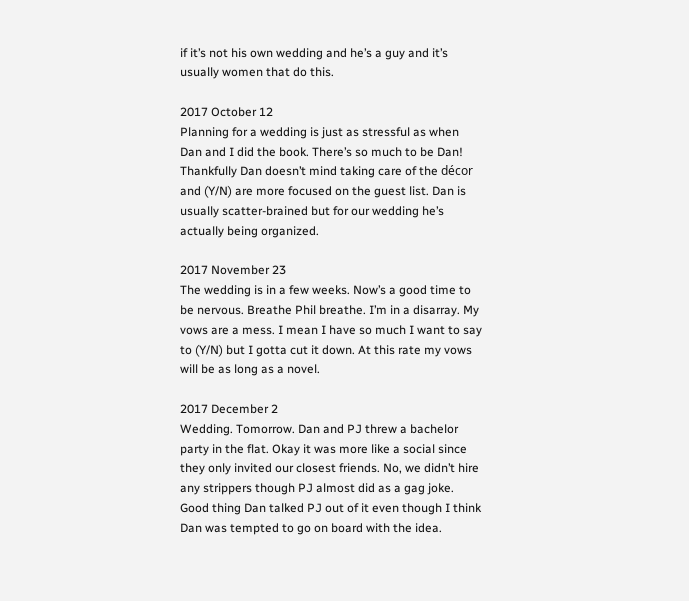if it’s not his own wedding and he’s a guy and it’s usually women that do this.

2017 October 12
Planning for a wedding is just as stressful as when Dan and I did the book. There’s so much to be Dan! Thankfully Dan doesn’t mind taking care of the décor and (Y/N) are more focused on the guest list. Dan is usually scatter-brained but for our wedding he’s actually being organized.

2017 November 23
The wedding is in a few weeks. Now’s a good time to be nervous. Breathe Phil breathe. I’m in a disarray. My vows are a mess. I mean I have so much I want to say to (Y/N) but I gotta cut it down. At this rate my vows will be as long as a novel.

2017 December 2
Wedding. Tomorrow. Dan and PJ threw a bachelor party in the flat. Okay it was more like a social since they only invited our closest friends. No, we didn’t hire any strippers though PJ almost did as a gag joke. Good thing Dan talked PJ out of it even though I think Dan was tempted to go on board with the idea.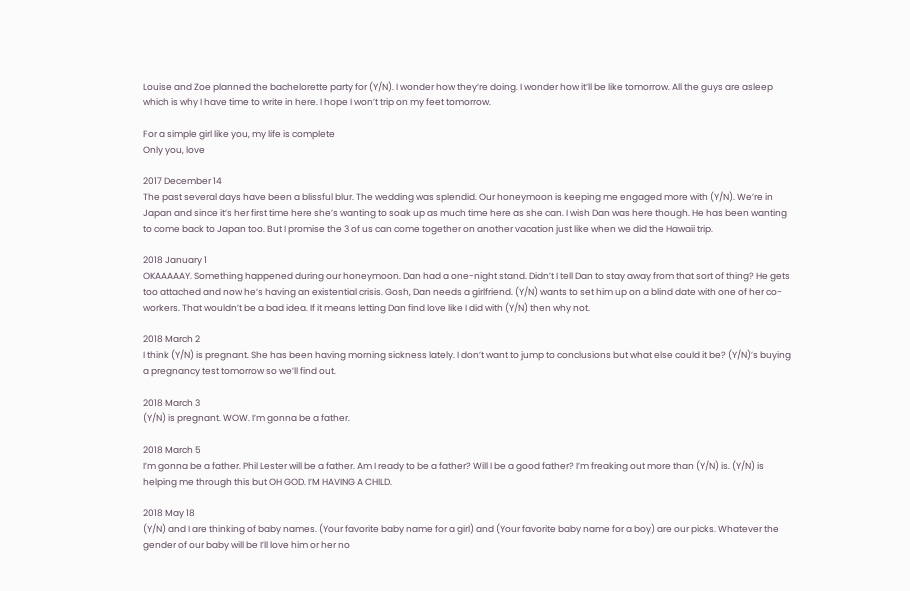Louise and Zoe planned the bachelorette party for (Y/N). I wonder how they’re doing. I wonder how it’ll be like tomorrow. All the guys are asleep which is why I have time to write in here. I hope I won’t trip on my feet tomorrow.

For a simple girl like you, my life is complete
Only you, love

2017 December 14
The past several days have been a blissful blur. The wedding was splendid. Our honeymoon is keeping me engaged more with (Y/N). We’re in Japan and since it’s her first time here she’s wanting to soak up as much time here as she can. I wish Dan was here though. He has been wanting to come back to Japan too. But I promise the 3 of us can come together on another vacation just like when we did the Hawaii trip.

2018 January 1
OKAAAAAY. Something happened during our honeymoon. Dan had a one-night stand. Didn’t I tell Dan to stay away from that sort of thing? He gets too attached and now he’s having an existential crisis. Gosh, Dan needs a girlfriend. (Y/N) wants to set him up on a blind date with one of her co-workers. That wouldn’t be a bad idea. If it means letting Dan find love like I did with (Y/N) then why not.

2018 March 2
I think (Y/N) is pregnant. She has been having morning sickness lately. I don’t want to jump to conclusions but what else could it be? (Y/N)’s buying a pregnancy test tomorrow so we’ll find out.

2018 March 3
(Y/N) is pregnant. WOW. I’m gonna be a father.

2018 March 5
I’m gonna be a father. Phil Lester will be a father. Am I ready to be a father? Will I be a good father? I’m freaking out more than (Y/N) is. (Y/N) is helping me through this but OH GOD. I’M HAVING A CHILD.

2018 May 18
(Y/N) and I are thinking of baby names. (Your favorite baby name for a girl) and (Your favorite baby name for a boy) are our picks. Whatever the gender of our baby will be I’ll love him or her no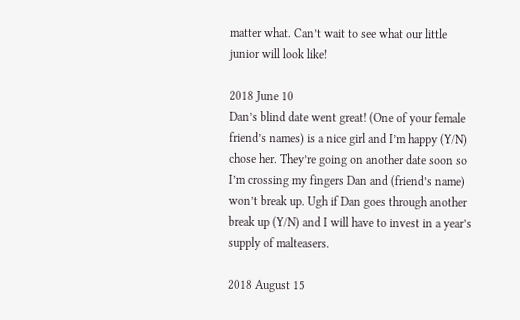matter what. Can’t wait to see what our little junior will look like!

2018 June 10
Dan’s blind date went great! (One of your female friend’s names) is a nice girl and I’m happy (Y/N) chose her. They’re going on another date soon so I’m crossing my fingers Dan and (friend’s name) won’t break up. Ugh if Dan goes through another break up (Y/N) and I will have to invest in a year’s supply of malteasers.

2018 August 15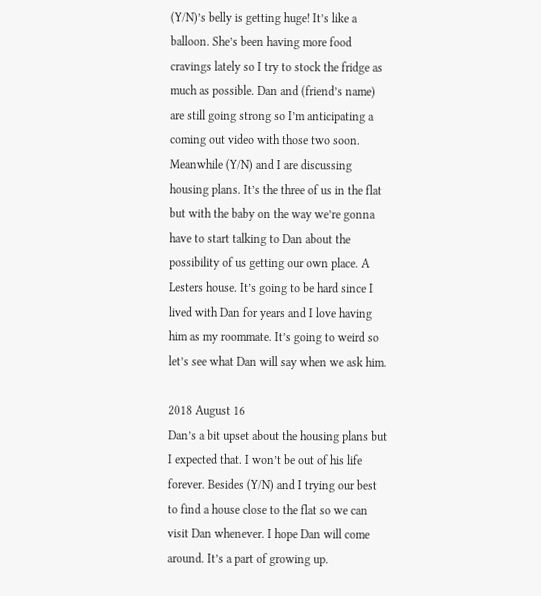(Y/N)’s belly is getting huge! It’s like a balloon. She’s been having more food cravings lately so I try to stock the fridge as much as possible. Dan and (friend’s name) are still going strong so I’m anticipating a coming out video with those two soon. Meanwhile (Y/N) and I are discussing housing plans. It’s the three of us in the flat but with the baby on the way we’re gonna have to start talking to Dan about the possibility of us getting our own place. A Lesters house. It’s going to be hard since I lived with Dan for years and I love having him as my roommate. It’s going to weird so let’s see what Dan will say when we ask him.

2018 August 16
Dan’s a bit upset about the housing plans but I expected that. I won’t be out of his life forever. Besides (Y/N) and I trying our best to find a house close to the flat so we can visit Dan whenever. I hope Dan will come around. It’s a part of growing up.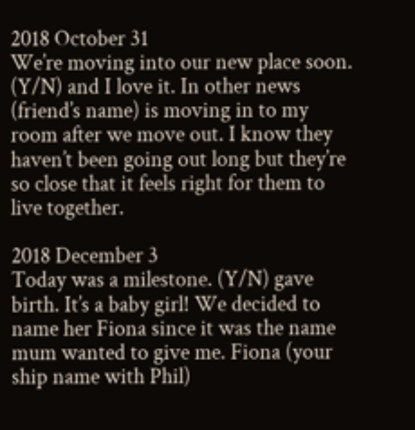2018 October 31
We’re moving into our new place soon. (Y/N) and I love it. In other news (friend’s name) is moving in to my room after we move out. I know they haven’t been going out long but they’re so close that it feels right for them to live together.

2018 December 3
Today was a milestone. (Y/N) gave birth. It’s a baby girl! We decided to name her Fiona since it was the name mum wanted to give me. Fiona (your ship name with Phil)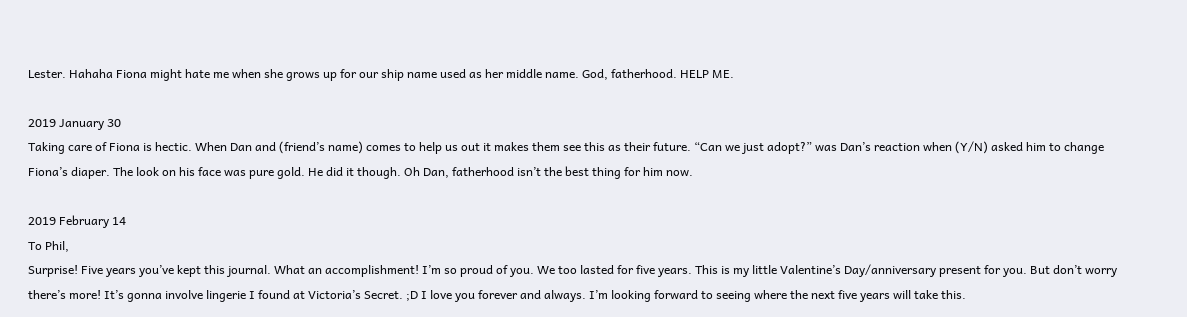Lester. Hahaha Fiona might hate me when she grows up for our ship name used as her middle name. God, fatherhood. HELP ME.

2019 January 30
Taking care of Fiona is hectic. When Dan and (friend’s name) comes to help us out it makes them see this as their future. “Can we just adopt?” was Dan’s reaction when (Y/N) asked him to change Fiona’s diaper. The look on his face was pure gold. He did it though. Oh Dan, fatherhood isn’t the best thing for him now.

2019 February 14
To Phil,
Surprise! Five years you’ve kept this journal. What an accomplishment! I’m so proud of you. We too lasted for five years. This is my little Valentine’s Day/anniversary present for you. But don’t worry there’s more! It’s gonna involve lingerie I found at Victoria’s Secret. ;D I love you forever and always. I’m looking forward to seeing where the next five years will take this.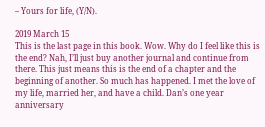– Yours for life, (Y/N).

2019 March 15
This is the last page in this book. Wow. Why do I feel like this is the end? Nah, I’ll just buy another journal and continue from there. This just means this is the end of a chapter and the beginning of another. So much has happened. I met the love of my life, married her, and have a child. Dan’s one year anniversary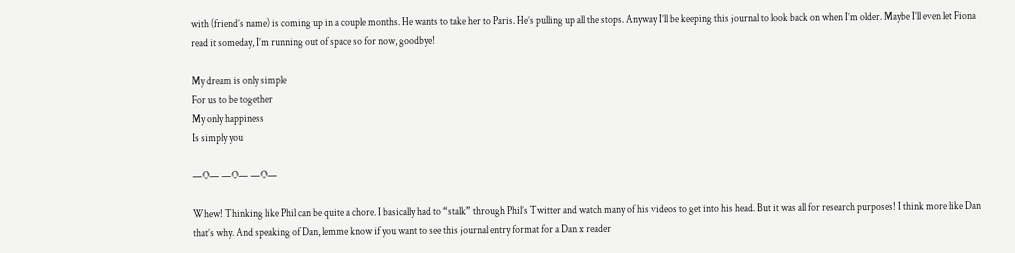with (friend’s name) is coming up in a couple months. He wants to take her to Paris. He’s pulling up all the stops. Anyway I’ll be keeping this journal to look back on when I’m older. Maybe I’ll even let Fiona read it someday, I’m running out of space so for now, goodbye!

My dream is only simple
For us to be together
My only happiness
Is simply you

—O— —O— —O—

Whew! Thinking like Phil can be quite a chore. I basically had to “stalk” through Phil’s Twitter and watch many of his videos to get into his head. But it was all for research purposes! I think more like Dan that’s why. And speaking of Dan, lemme know if you want to see this journal entry format for a Dan x reader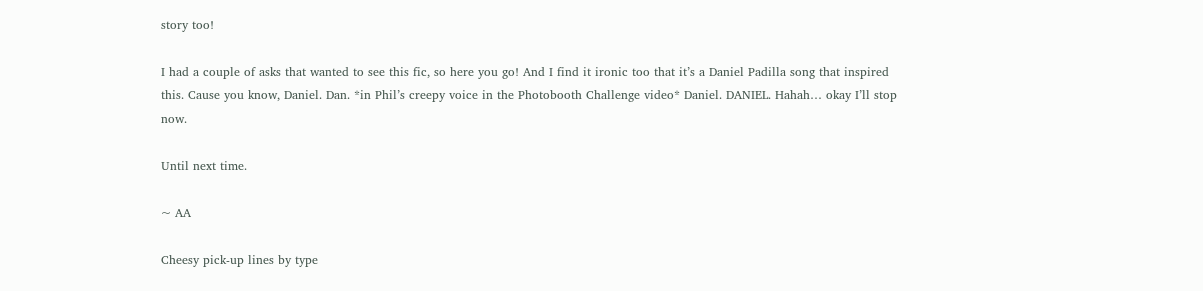story too!

I had a couple of asks that wanted to see this fic, so here you go! And I find it ironic too that it’s a Daniel Padilla song that inspired this. Cause you know, Daniel. Dan. *in Phil’s creepy voice in the Photobooth Challenge video* Daniel. DANIEL. Hahah… okay I’ll stop now.

Until next time.

~ AA

Cheesy pick-up lines by type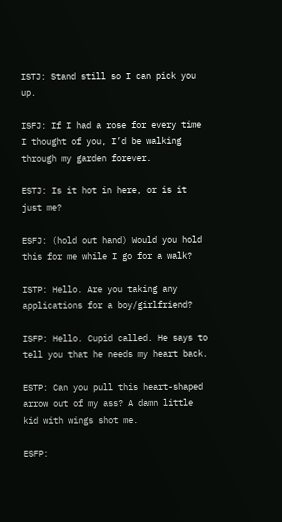ISTJ: Stand still so I can pick you up.

ISFJ: If I had a rose for every time I thought of you, I’d be walking through my garden forever.

ESTJ: Is it hot in here, or is it just me?

ESFJ: (hold out hand) Would you hold this for me while I go for a walk?

ISTP: Hello. Are you taking any applications for a boy/girlfriend?

ISFP: Hello. Cupid called. He says to tell you that he needs my heart back.

ESTP: Can you pull this heart-shaped arrow out of my ass? A damn little kid with wings shot me.

ESFP: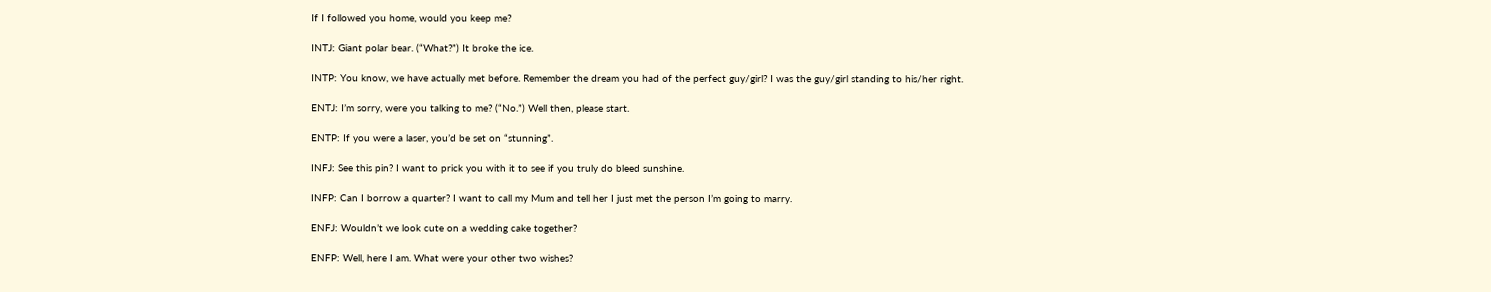If I followed you home, would you keep me?

INTJ: Giant polar bear. (“What?”) It broke the ice.

INTP: You know, we have actually met before. Remember the dream you had of the perfect guy/girl? I was the guy/girl standing to his/her right.

ENTJ: I’m sorry, were you talking to me? (“No.”) Well then, please start.

ENTP: If you were a laser, you’d be set on “stunning”.

INFJ: See this pin? I want to prick you with it to see if you truly do bleed sunshine.

INFP: Can I borrow a quarter? I want to call my Mum and tell her I just met the person I’m going to marry.

ENFJ: Wouldn’t we look cute on a wedding cake together?

ENFP: Well, here I am. What were your other two wishes?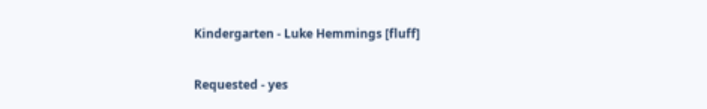Kindergarten - Luke Hemmings [fluff]

Requested - yes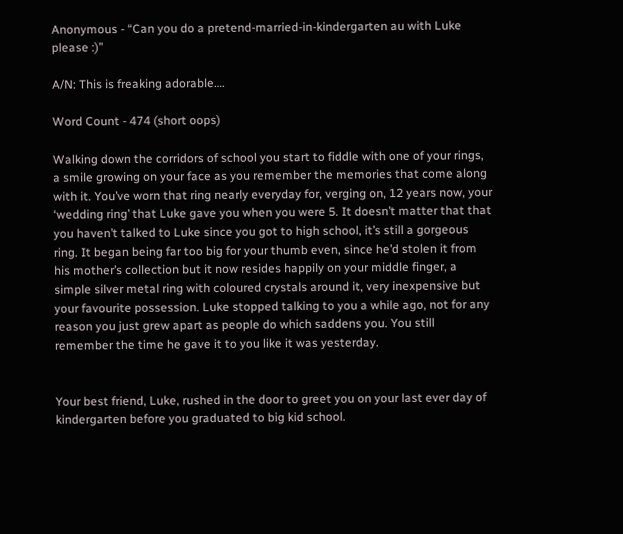Anonymous - “Can you do a pretend-married-in-kindergarten au with Luke please :)”

A/N: This is freaking adorable….

Word Count - 474 (short oops)

Walking down the corridors of school you start to fiddle with one of your rings, a smile growing on your face as you remember the memories that come along with it. You’ve worn that ring nearly everyday for, verging on, 12 years now, your ‘wedding ring’ that Luke gave you when you were 5. It doesn’t matter that that you haven’t talked to Luke since you got to high school, it’s still a gorgeous ring. It began being far too big for your thumb even, since he’d stolen it from his mother’s collection but it now resides happily on your middle finger, a simple silver metal ring with coloured crystals around it, very inexpensive but your favourite possession. Luke stopped talking to you a while ago, not for any reason you just grew apart as people do which saddens you. You still remember the time he gave it to you like it was yesterday.


Your best friend, Luke, rushed in the door to greet you on your last ever day of kindergarten before you graduated to big kid school.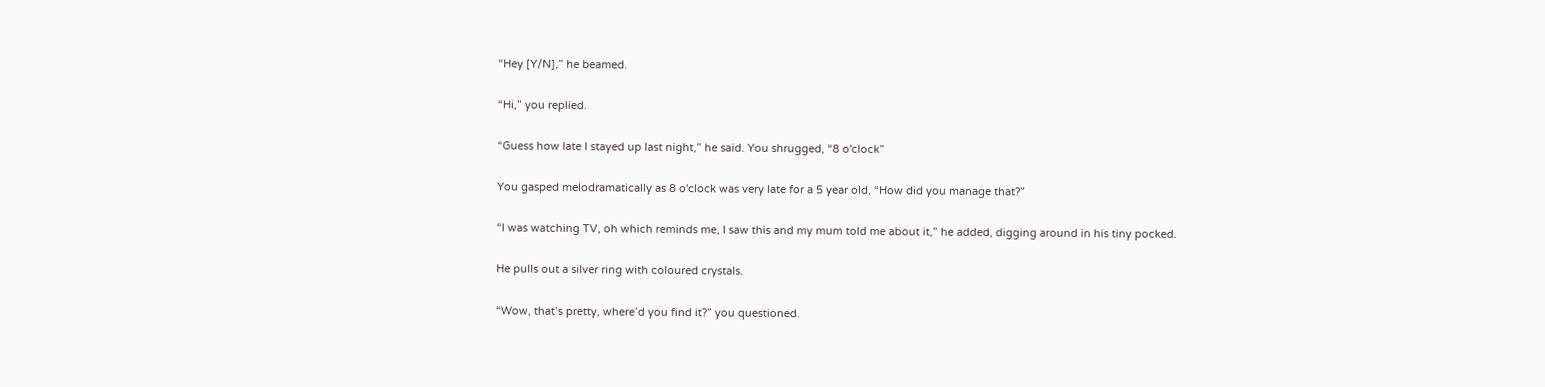“Hey [Y/N],” he beamed.

“Hi,” you replied.

“Guess how late I stayed up last night,” he said. You shrugged, “8 o'clock”

You gasped melodramatically as 8 o'clock was very late for a 5 year old, “How did you manage that?”

“I was watching TV, oh which reminds me, I saw this and my mum told me about it,” he added, digging around in his tiny pocked.

He pulls out a silver ring with coloured crystals.

“Wow, that’s pretty, where’d you find it?” you questioned.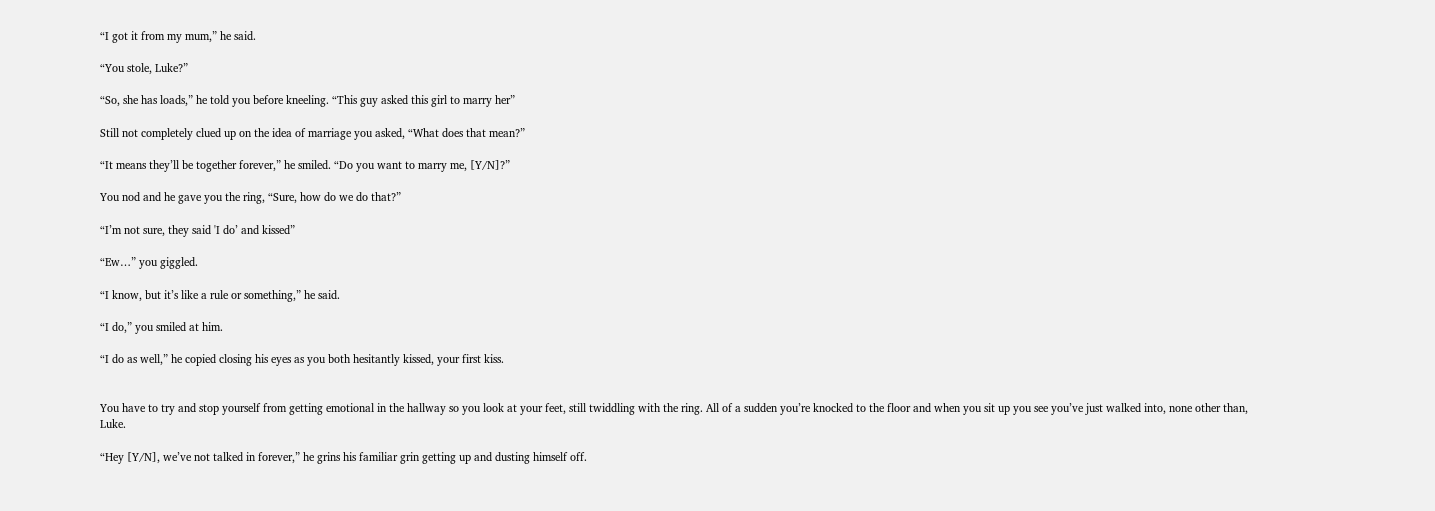“I got it from my mum,” he said.

“You stole, Luke?”

“So, she has loads,” he told you before kneeling. “This guy asked this girl to marry her”

Still not completely clued up on the idea of marriage you asked, “What does that mean?”

“It means they’ll be together forever,” he smiled. “Do you want to marry me, [Y/N]?”

You nod and he gave you the ring, “Sure, how do we do that?”

“I’m not sure, they said 'I do’ and kissed”

“Ew…” you giggled.

“I know, but it’s like a rule or something,” he said.

“I do,” you smiled at him.

“I do as well,” he copied closing his eyes as you both hesitantly kissed, your first kiss.


You have to try and stop yourself from getting emotional in the hallway so you look at your feet, still twiddling with the ring. All of a sudden you’re knocked to the floor and when you sit up you see you’ve just walked into, none other than, Luke.

“Hey [Y/N], we’ve not talked in forever,” he grins his familiar grin getting up and dusting himself off.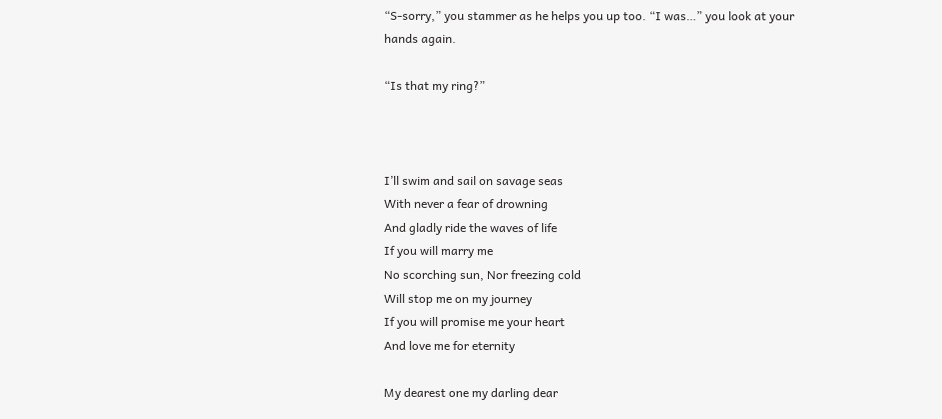“S-sorry,” you stammer as he helps you up too. “I was…” you look at your hands again.

“Is that my ring?”



I’ll swim and sail on savage seas
With never a fear of drowning
And gladly ride the waves of life
If you will marry me
No scorching sun, Nor freezing cold
Will stop me on my journey
If you will promise me your heart
And love me for eternity

My dearest one my darling dear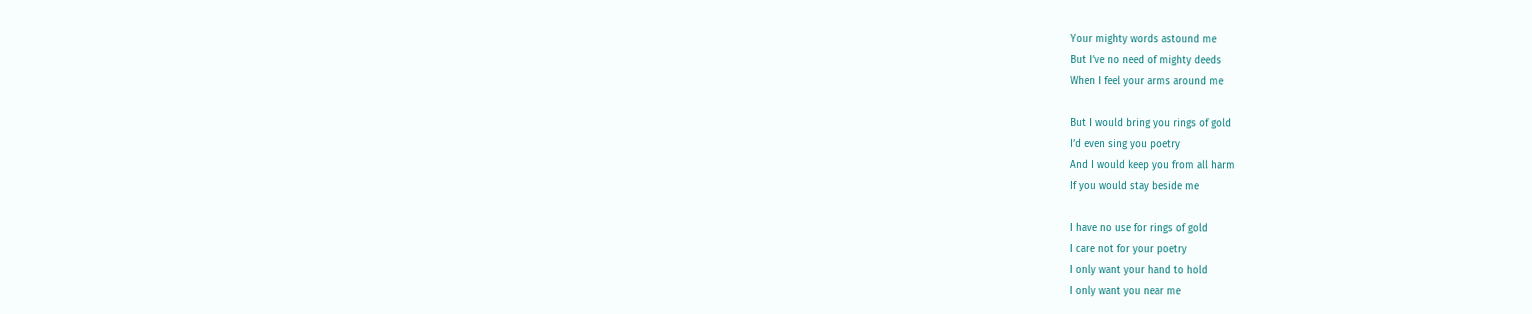Your mighty words astound me
But I’ve no need of mighty deeds
When I feel your arms around me

But I would bring you rings of gold
I’d even sing you poetry
And I would keep you from all harm
If you would stay beside me

I have no use for rings of gold
I care not for your poetry
I only want your hand to hold
I only want you near me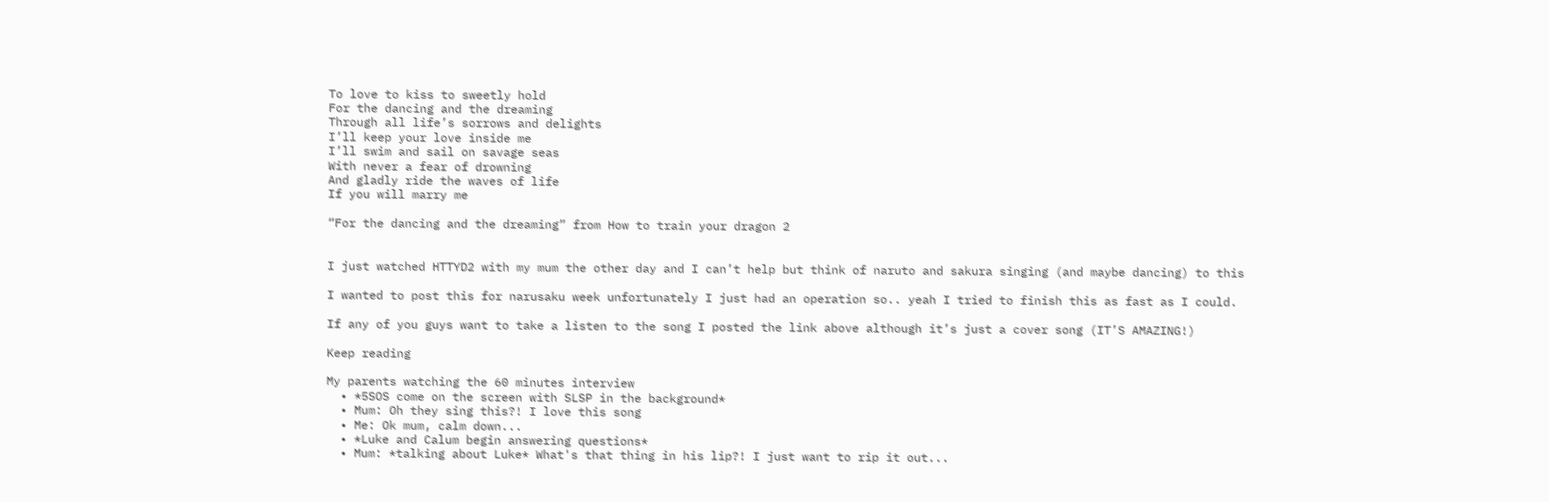To love to kiss to sweetly hold
For the dancing and the dreaming
Through all life’s sorrows and delights
I’ll keep your love inside me
I’ll swim and sail on savage seas
With never a fear of drowning
And gladly ride the waves of life
If you will marry me

“For the dancing and the dreaming” from How to train your dragon 2


I just watched HTTYD2 with my mum the other day and I can’t help but think of naruto and sakura singing (and maybe dancing) to this

I wanted to post this for narusaku week unfortunately I just had an operation so.. yeah I tried to finish this as fast as I could.

If any of you guys want to take a listen to the song I posted the link above although it’s just a cover song (IT’S AMAZING!)

Keep reading

My parents watching the 60 minutes interview
  • *5SOS come on the screen with SLSP in the background*
  • Mum: Oh they sing this?! I love this song
  • Me: Ok mum, calm down...
  • *Luke and Calum begin answering questions*
  • Mum: *talking about Luke* What's that thing in his lip?! I just want to rip it out...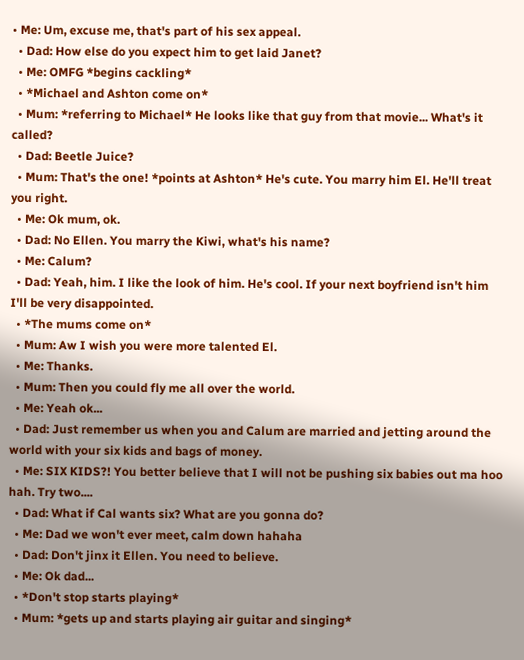• Me: Um, excuse me, that's part of his sex appeal.
  • Dad: How else do you expect him to get laid Janet?
  • Me: OMFG *begins cackling*
  • *Michael and Ashton come on*
  • Mum: *referring to Michael* He looks like that guy from that movie... What's it called?
  • Dad: Beetle Juice?
  • Mum: That's the one! *points at Ashton* He's cute. You marry him El. He'll treat you right.
  • Me: Ok mum, ok.
  • Dad: No Ellen. You marry the Kiwi, what's his name?
  • Me: Calum?
  • Dad: Yeah, him. I like the look of him. He's cool. If your next boyfriend isn't him I'll be very disappointed.
  • *The mums come on*
  • Mum: Aw I wish you were more talented El.
  • Me: Thanks.
  • Mum: Then you could fly me all over the world.
  • Me: Yeah ok...
  • Dad: Just remember us when you and Calum are married and jetting around the world with your six kids and bags of money.
  • Me: SIX KIDS?! You better believe that I will not be pushing six babies out ma hoo hah. Try two....
  • Dad: What if Cal wants six? What are you gonna do?
  • Me: Dad we won't ever meet, calm down hahaha
  • Dad: Don't jinx it Ellen. You need to believe.
  • Me: Ok dad...
  • *Don't stop starts playing*
  • Mum: *gets up and starts playing air guitar and singing*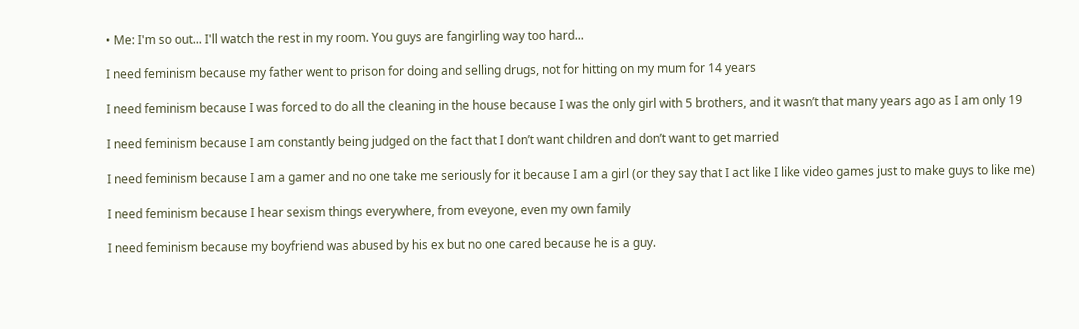• Me: I'm so out... I'll watch the rest in my room. You guys are fangirling way too hard...

I need feminism because my father went to prison for doing and selling drugs, not for hitting on my mum for 14 years

I need feminism because I was forced to do all the cleaning in the house because I was the only girl with 5 brothers, and it wasn’t that many years ago as I am only 19

I need feminism because I am constantly being judged on the fact that I don’t want children and don’t want to get married

I need feminism because I am a gamer and no one take me seriously for it because I am a girl (or they say that I act like I like video games just to make guys to like me)

I need feminism because I hear sexism things everywhere, from eveyone, even my own family

I need feminism because my boyfriend was abused by his ex but no one cared because he is a guy.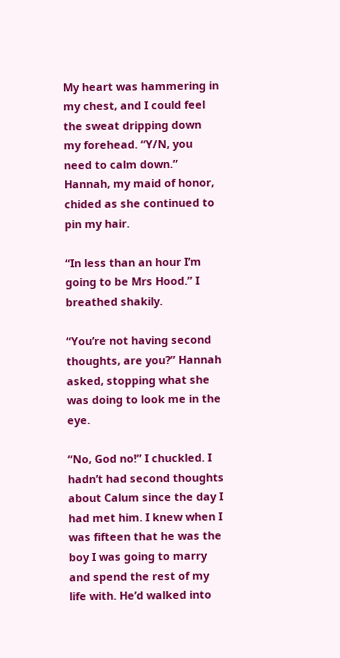My heart was hammering in my chest, and I could feel the sweat dripping down my forehead. “Y/N, you need to calm down.” Hannah, my maid of honor, chided as she continued to pin my hair.

“In less than an hour I’m going to be Mrs Hood.” I breathed shakily.

“You’re not having second thoughts, are you?” Hannah asked, stopping what she was doing to look me in the eye.

“No, God no!” I chuckled. I hadn’t had second thoughts about Calum since the day I had met him. I knew when I was fifteen that he was the boy I was going to marry and spend the rest of my life with. He’d walked into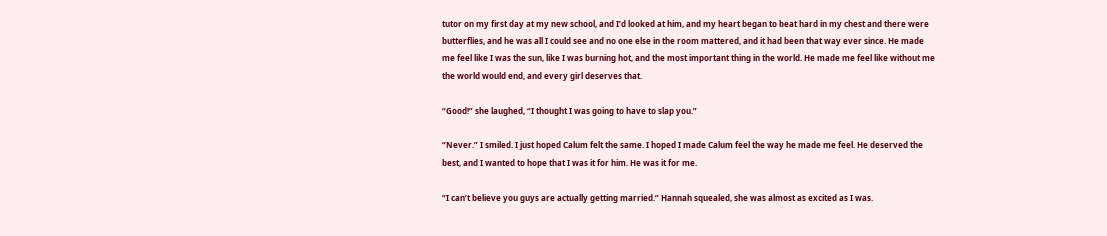tutor on my first day at my new school, and I’d looked at him, and my heart began to beat hard in my chest and there were butterflies, and he was all I could see and no one else in the room mattered, and it had been that way ever since. He made me feel like I was the sun, like I was burning hot, and the most important thing in the world. He made me feel like without me the world would end, and every girl deserves that.

“Good!” she laughed, “I thought I was going to have to slap you.”

“Never.” I smiled. I just hoped Calum felt the same. I hoped I made Calum feel the way he made me feel. He deserved the best, and I wanted to hope that I was it for him. He was it for me.

“I can’t believe you guys are actually getting married.” Hannah squealed, she was almost as excited as I was.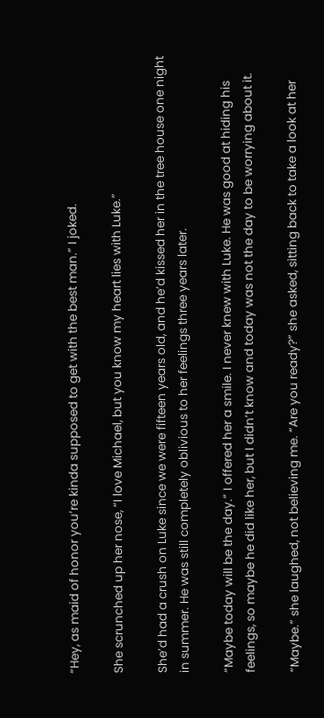“Hey, as maid of honor you’re kinda supposed to get with the best man.” I joked.

She scrunched up her nose, “I love Michael, but you know my heart lies with Luke.”

She’d had a crush on Luke since we were fifteen years old, and he’d kissed her in the tree house one night in summer. He was still completely oblivious to her feelings three years later.

“Maybe today will be the day.” I offered her a smile. I never knew with Luke. He was good at hiding his feelings, so maybe he did like her, but I didn’t know and today was not the day to be worrying about it.

“Maybe.” she laughed, not believing me. “Are you ready?” she asked, sitting back to take a look at her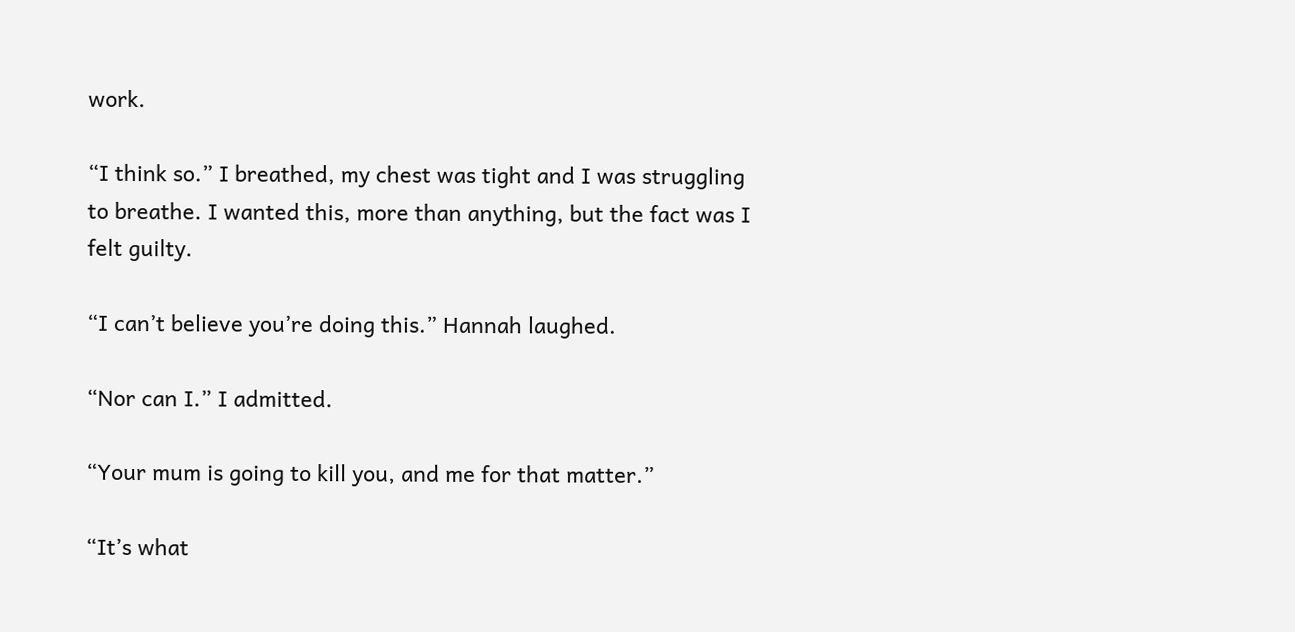work.

“I think so.” I breathed, my chest was tight and I was struggling to breathe. I wanted this, more than anything, but the fact was I felt guilty.

“I can’t believe you’re doing this.” Hannah laughed.

“Nor can I.” I admitted.

“Your mum is going to kill you, and me for that matter.”

“It’s what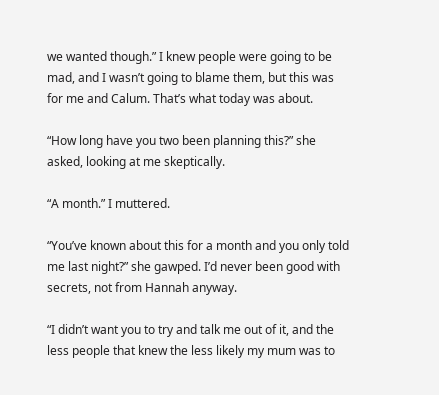we wanted though.” I knew people were going to be mad, and I wasn’t going to blame them, but this was for me and Calum. That’s what today was about.

“How long have you two been planning this?” she asked, looking at me skeptically.

“A month.” I muttered.

“You’ve known about this for a month and you only told me last night?” she gawped. I’d never been good with secrets, not from Hannah anyway.

“I didn’t want you to try and talk me out of it, and the less people that knew the less likely my mum was to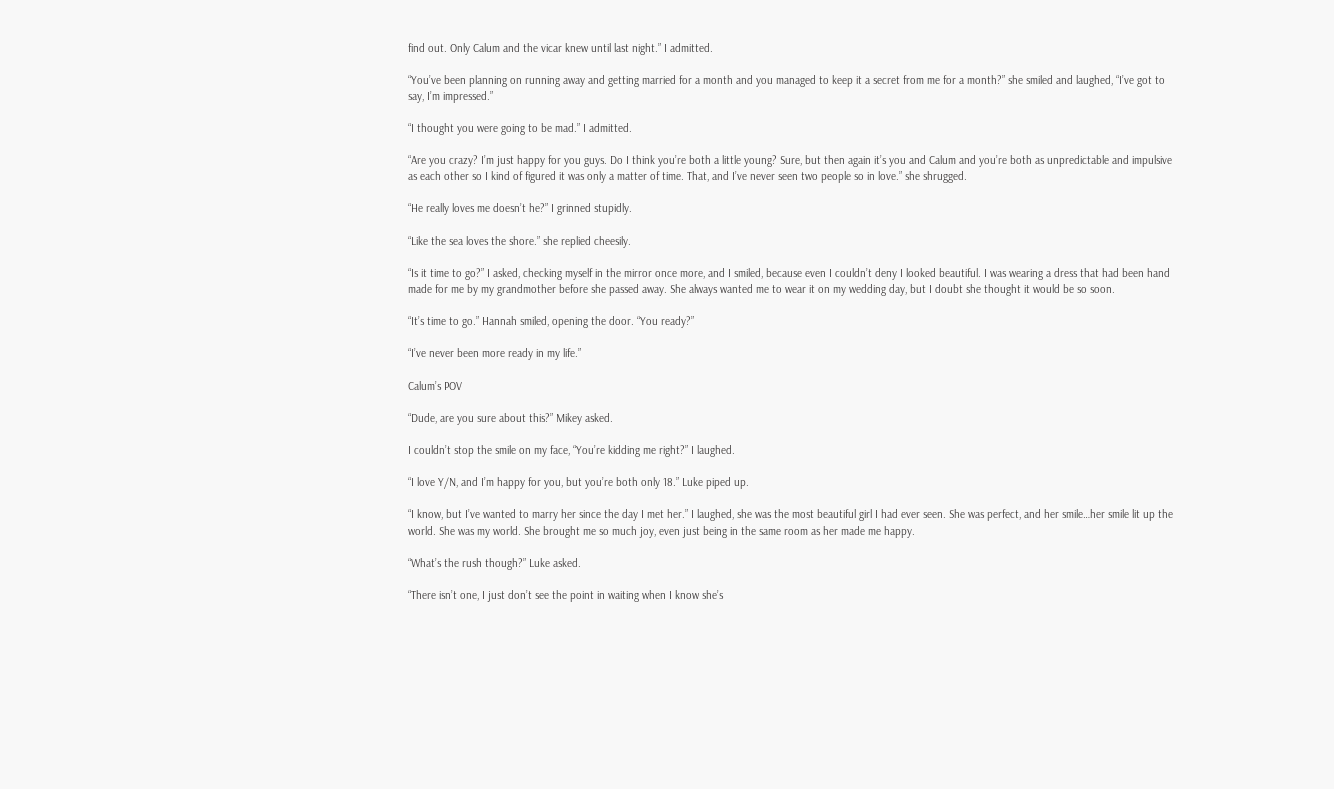find out. Only Calum and the vicar knew until last night.” I admitted.

“You’ve been planning on running away and getting married for a month and you managed to keep it a secret from me for a month?” she smiled and laughed, “I’ve got to say, I’m impressed.”

“I thought you were going to be mad.” I admitted.

“Are you crazy? I’m just happy for you guys. Do I think you’re both a little young? Sure, but then again it’s you and Calum and you’re both as unpredictable and impulsive as each other so I kind of figured it was only a matter of time. That, and I’ve never seen two people so in love.” she shrugged.

“He really loves me doesn’t he?” I grinned stupidly.

“Like the sea loves the shore.” she replied cheesily.

“Is it time to go?” I asked, checking myself in the mirror once more, and I smiled, because even I couldn’t deny I looked beautiful. I was wearing a dress that had been hand made for me by my grandmother before she passed away. She always wanted me to wear it on my wedding day, but I doubt she thought it would be so soon.

“It’s time to go.” Hannah smiled, opening the door. “You ready?”

“I’ve never been more ready in my life.”

Calum’s POV

“Dude, are you sure about this?” Mikey asked.

I couldn’t stop the smile on my face, “You’re kidding me right?” I laughed.

“I love Y/N, and I’m happy for you, but you’re both only 18.” Luke piped up.

“I know, but I’ve wanted to marry her since the day I met her.” I laughed, she was the most beautiful girl I had ever seen. She was perfect, and her smile…her smile lit up the world. She was my world. She brought me so much joy, even just being in the same room as her made me happy.

“What’s the rush though?” Luke asked.

“There isn’t one, I just don’t see the point in waiting when I know she’s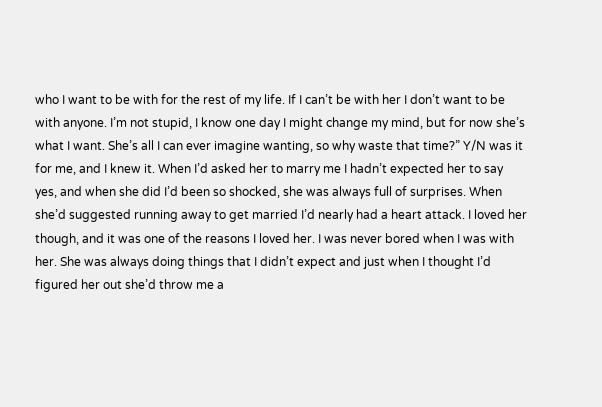who I want to be with for the rest of my life. If I can’t be with her I don’t want to be with anyone. I’m not stupid, I know one day I might change my mind, but for now she’s what I want. She’s all I can ever imagine wanting, so why waste that time?” Y/N was it for me, and I knew it. When I’d asked her to marry me I hadn’t expected her to say yes, and when she did I’d been so shocked, she was always full of surprises. When she’d suggested running away to get married I’d nearly had a heart attack. I loved her though, and it was one of the reasons I loved her. I was never bored when I was with her. She was always doing things that I didn’t expect and just when I thought I’d figured her out she’d throw me a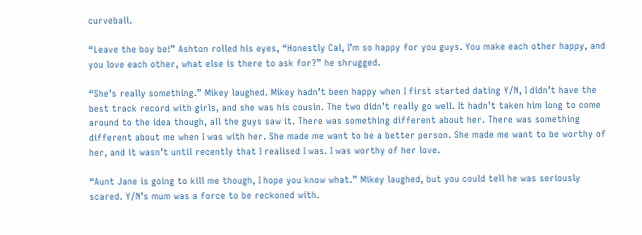curveball.

“Leave the boy be!” Ashton rolled his eyes, “Honestly Cal, I’m so happy for you guys. You make each other happy, and you love each other, what else is there to ask for?” he shrugged.

“She’s really something.” Mikey laughed. Mikey hadn’t been happy when I first started dating Y/N, I didn’t have the best track record with girls, and she was his cousin. The two didn’t really go well. It hadn’t taken him long to come around to the idea though, all the guys saw it. There was something different about her. There was something different about me when I was with her. She made me want to be a better person. She made me want to be worthy of her, and it wasn’t until recently that I realised I was. I was worthy of her love.

“Aunt Jane is going to kill me though, I hope you know what.” Mikey laughed, but you could tell he was seriously scared. Y/N’s mum was a force to be reckoned with.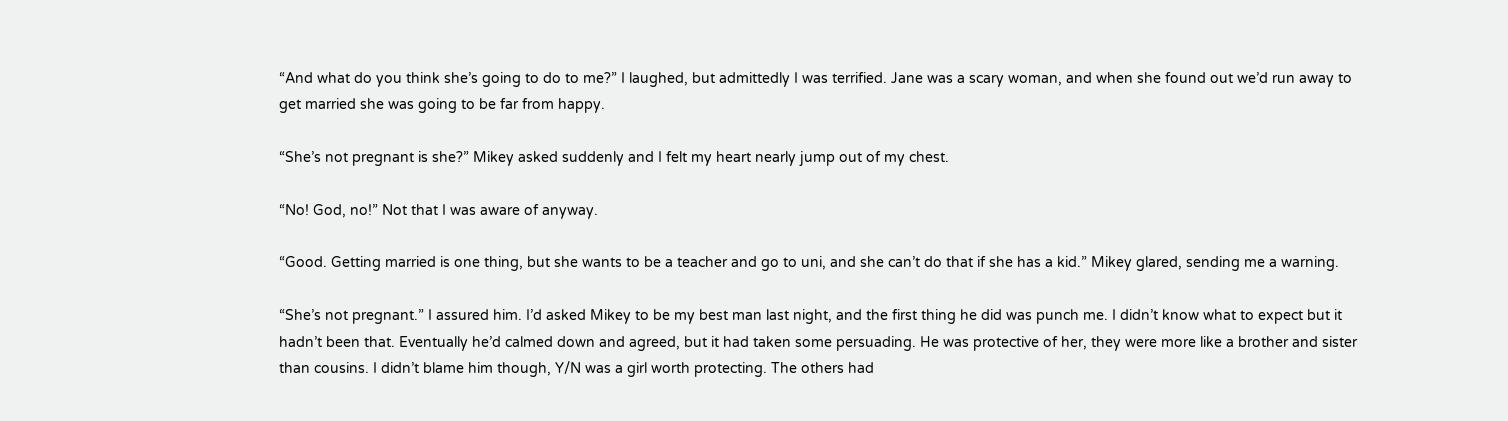“And what do you think she’s going to do to me?” I laughed, but admittedly I was terrified. Jane was a scary woman, and when she found out we’d run away to get married she was going to be far from happy.

“She’s not pregnant is she?” Mikey asked suddenly and I felt my heart nearly jump out of my chest.

“No! God, no!” Not that I was aware of anyway.

“Good. Getting married is one thing, but she wants to be a teacher and go to uni, and she can’t do that if she has a kid.” Mikey glared, sending me a warning.

“She’s not pregnant.” I assured him. I’d asked Mikey to be my best man last night, and the first thing he did was punch me. I didn’t know what to expect but it hadn’t been that. Eventually he’d calmed down and agreed, but it had taken some persuading. He was protective of her, they were more like a brother and sister than cousins. I didn’t blame him though, Y/N was a girl worth protecting. The others had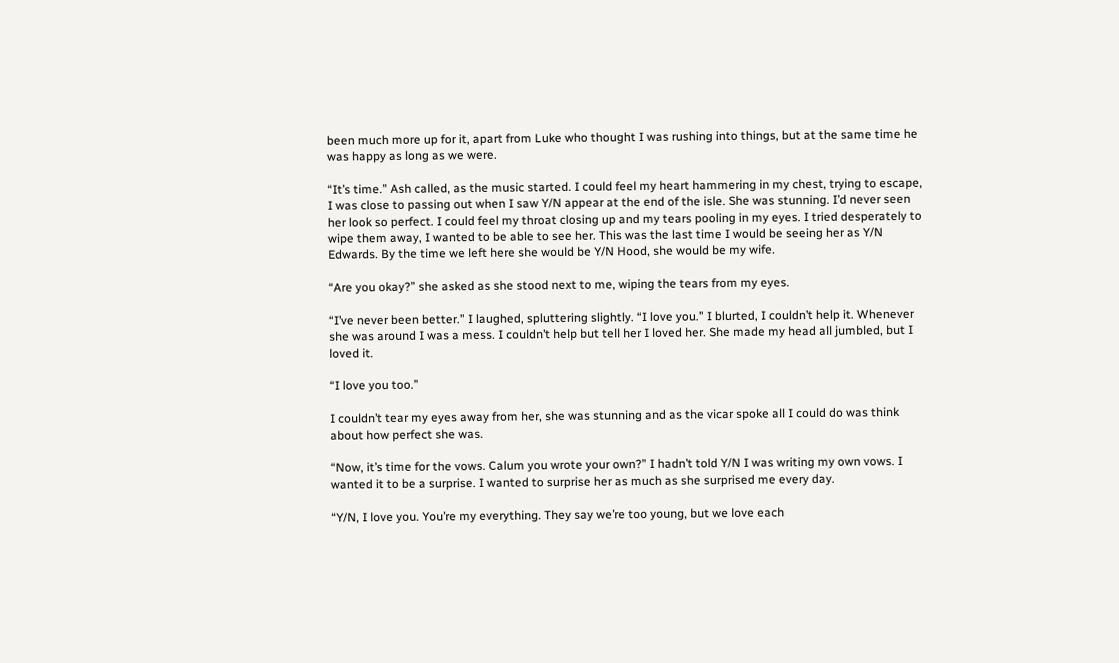been much more up for it, apart from Luke who thought I was rushing into things, but at the same time he was happy as long as we were.

“It’s time.” Ash called, as the music started. I could feel my heart hammering in my chest, trying to escape, I was close to passing out when I saw Y/N appear at the end of the isle. She was stunning. I’d never seen her look so perfect. I could feel my throat closing up and my tears pooling in my eyes. I tried desperately to wipe them away, I wanted to be able to see her. This was the last time I would be seeing her as Y/N Edwards. By the time we left here she would be Y/N Hood, she would be my wife.

“Are you okay?” she asked as she stood next to me, wiping the tears from my eyes.

“I’ve never been better.” I laughed, spluttering slightly. “I love you.” I blurted, I couldn’t help it. Whenever she was around I was a mess. I couldn’t help but tell her I loved her. She made my head all jumbled, but I loved it.

“I love you too.”

I couldn’t tear my eyes away from her, she was stunning and as the vicar spoke all I could do was think about how perfect she was.

“Now, it’s time for the vows. Calum you wrote your own?” I hadn’t told Y/N I was writing my own vows. I wanted it to be a surprise. I wanted to surprise her as much as she surprised me every day.

“Y/N, I love you. You’re my everything. They say we’re too young, but we love each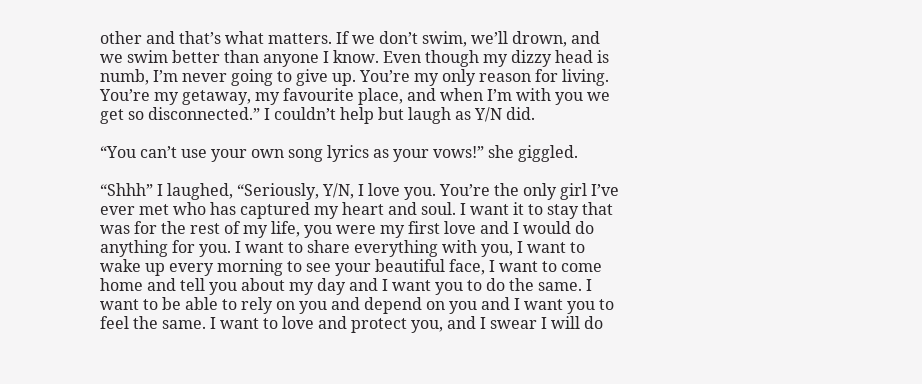other and that’s what matters. If we don’t swim, we’ll drown, and we swim better than anyone I know. Even though my dizzy head is numb, I’m never going to give up. You’re my only reason for living. You’re my getaway, my favourite place, and when I’m with you we get so disconnected.” I couldn’t help but laugh as Y/N did.

“You can’t use your own song lyrics as your vows!” she giggled.

“Shhh” I laughed, “Seriously, Y/N, I love you. You’re the only girl I’ve ever met who has captured my heart and soul. I want it to stay that was for the rest of my life, you were my first love and I would do anything for you. I want to share everything with you, I want to wake up every morning to see your beautiful face, I want to come home and tell you about my day and I want you to do the same. I want to be able to rely on you and depend on you and I want you to feel the same. I want to love and protect you, and I swear I will do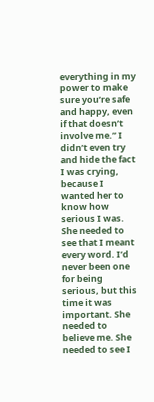everything in my power to make sure you’re safe and happy, even if that doesn’t involve me.” I didn’t even try and hide the fact I was crying, because I wanted her to know how serious I was. She needed to see that I meant every word. I’d never been one for being serious, but this time it was important. She needed to believe me. She needed to see I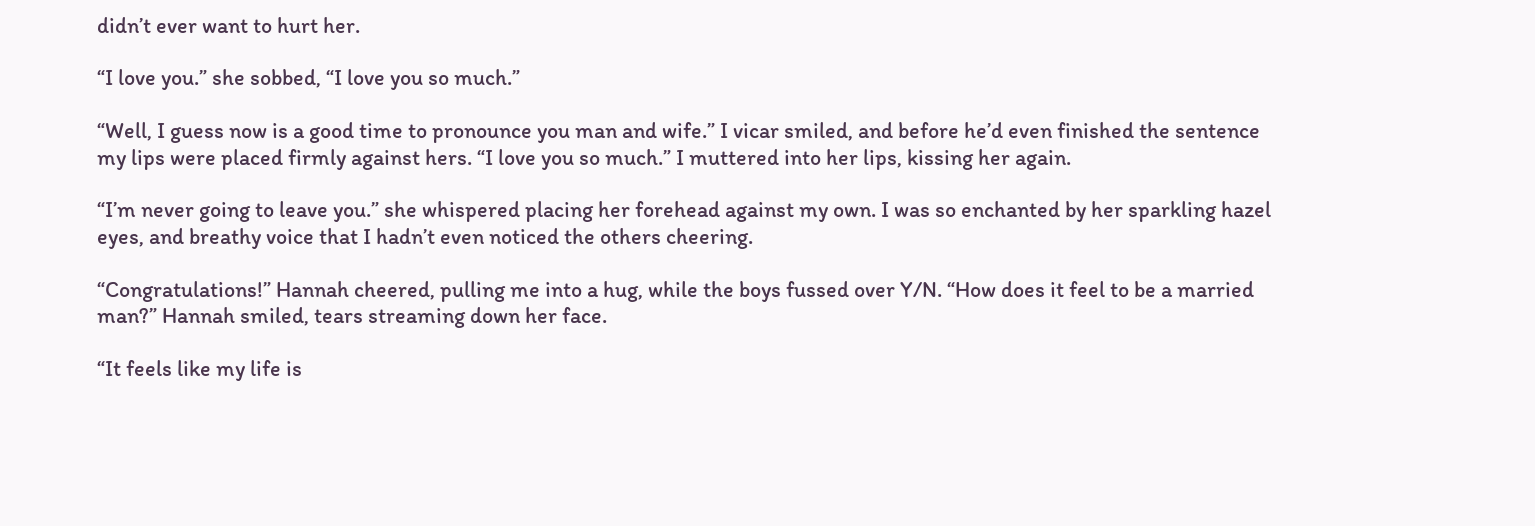didn’t ever want to hurt her.

“I love you.” she sobbed, “I love you so much.”

“Well, I guess now is a good time to pronounce you man and wife.” I vicar smiled, and before he’d even finished the sentence my lips were placed firmly against hers. “I love you so much.” I muttered into her lips, kissing her again.

“I’m never going to leave you.” she whispered placing her forehead against my own. I was so enchanted by her sparkling hazel eyes, and breathy voice that I hadn’t even noticed the others cheering.

“Congratulations!” Hannah cheered, pulling me into a hug, while the boys fussed over Y/N. “How does it feel to be a married man?” Hannah smiled, tears streaming down her face.

“It feels like my life is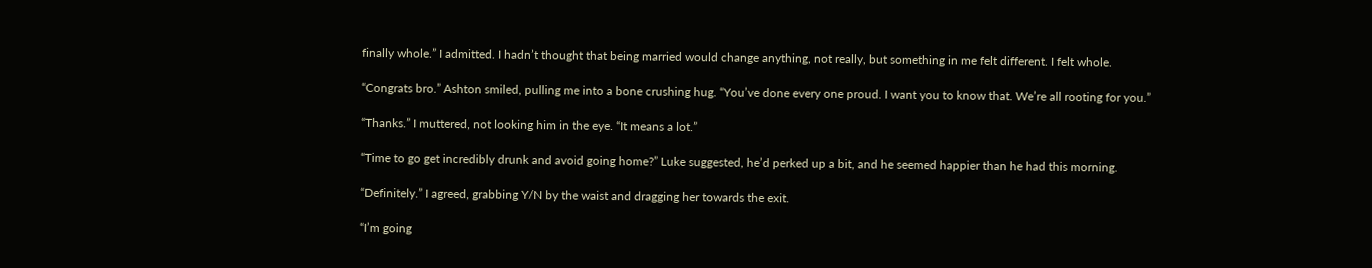finally whole.” I admitted. I hadn’t thought that being married would change anything, not really, but something in me felt different. I felt whole.

“Congrats bro.” Ashton smiled, pulling me into a bone crushing hug. “You’ve done every one proud. I want you to know that. We’re all rooting for you.”

“Thanks.” I muttered, not looking him in the eye. “It means a lot.”

“Time to go get incredibly drunk and avoid going home?” Luke suggested, he’d perked up a bit, and he seemed happier than he had this morning.

“Definitely.” I agreed, grabbing Y/N by the waist and dragging her towards the exit.

“I’m going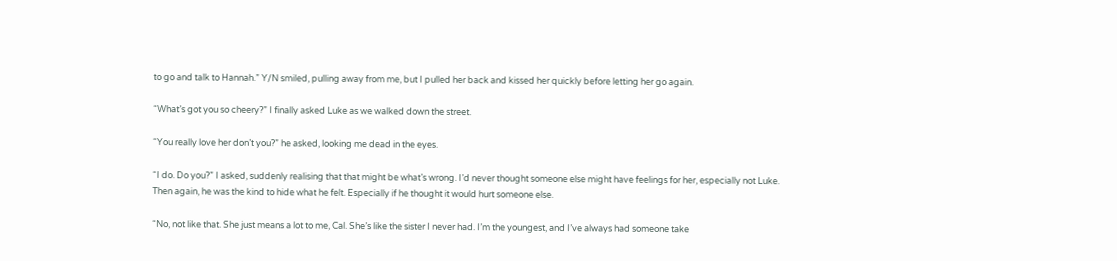to go and talk to Hannah.” Y/N smiled, pulling away from me, but I pulled her back and kissed her quickly before letting her go again.

“What’s got you so cheery?” I finally asked Luke as we walked down the street.

“You really love her don’t you?” he asked, looking me dead in the eyes.

“I do. Do you?” I asked, suddenly realising that that might be what’s wrong. I’d never thought someone else might have feelings for her, especially not Luke. Then again, he was the kind to hide what he felt. Especially if he thought it would hurt someone else.

“No, not like that. She just means a lot to me, Cal. She’s like the sister I never had. I’m the youngest, and I’ve always had someone take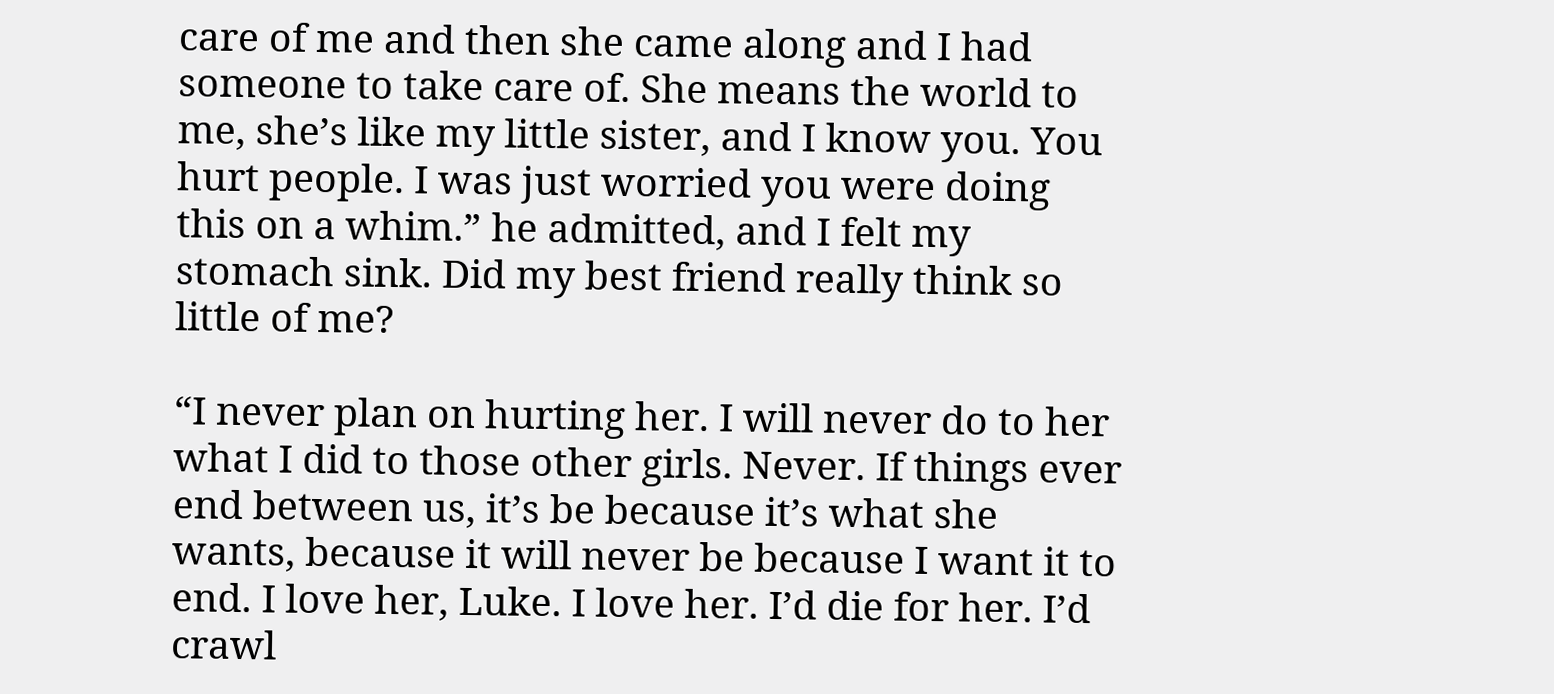care of me and then she came along and I had someone to take care of. She means the world to me, she’s like my little sister, and I know you. You hurt people. I was just worried you were doing this on a whim.” he admitted, and I felt my stomach sink. Did my best friend really think so little of me?

“I never plan on hurting her. I will never do to her what I did to those other girls. Never. If things ever end between us, it’s be because it’s what she wants, because it will never be because I want it to end. I love her, Luke. I love her. I’d die for her. I’d crawl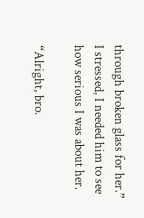through broken glass for her.” I stressed, I needed him to see how serious I was about her.

“Alright, bro.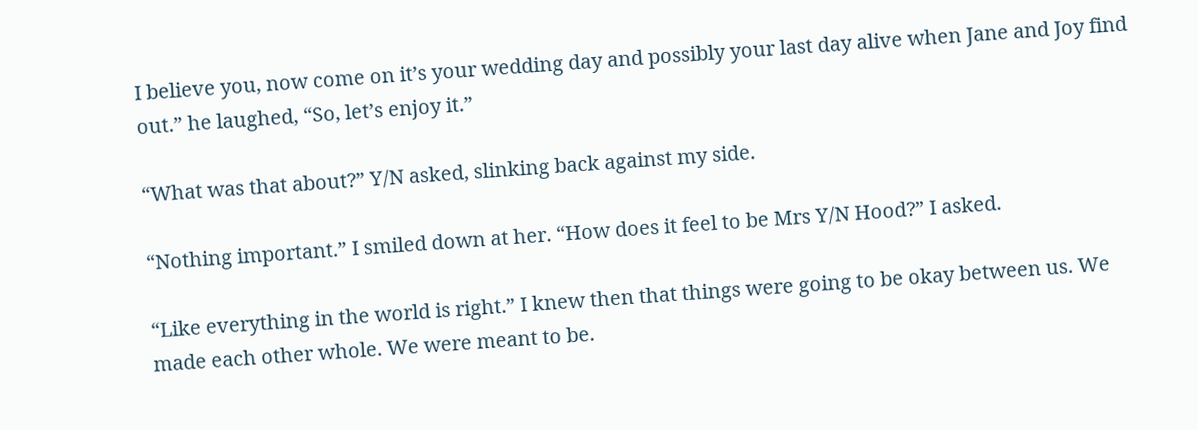I believe you, now come on it’s your wedding day and possibly your last day alive when Jane and Joy find out.” he laughed, “So, let’s enjoy it.”

“What was that about?” Y/N asked, slinking back against my side.

“Nothing important.” I smiled down at her. “How does it feel to be Mrs Y/N Hood?” I asked.

“Like everything in the world is right.” I knew then that things were going to be okay between us. We made each other whole. We were meant to be.